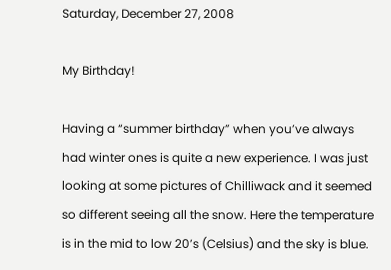Saturday, December 27, 2008

My Birthday!

Having a “summer birthday” when you’ve always had winter ones is quite a new experience. I was just looking at some pictures of Chilliwack and it seemed so different seeing all the snow. Here the temperature is in the mid to low 20’s (Celsius) and the sky is blue.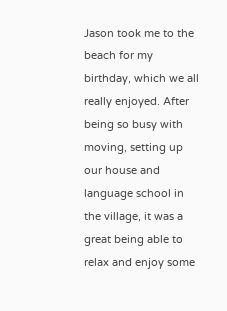Jason took me to the beach for my birthday, which we all really enjoyed. After being so busy with moving, setting up our house and language school in the village, it was a great being able to relax and enjoy some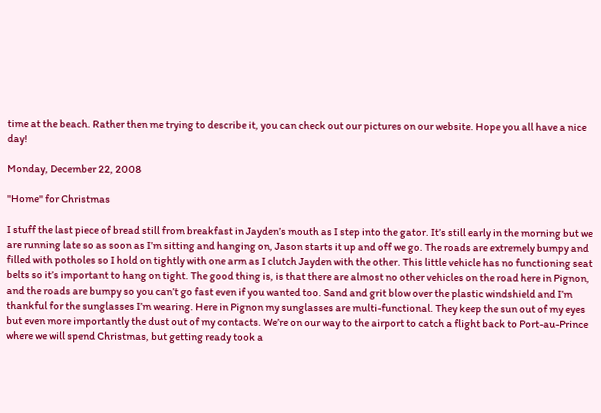time at the beach. Rather then me trying to describe it, you can check out our pictures on our website. Hope you all have a nice day!

Monday, December 22, 2008

"Home" for Christmas

I stuff the last piece of bread still from breakfast in Jayden’s mouth as I step into the gator. It’s still early in the morning but we are running late so as soon as I’m sitting and hanging on, Jason starts it up and off we go. The roads are extremely bumpy and filled with potholes so I hold on tightly with one arm as I clutch Jayden with the other. This little vehicle has no functioning seat belts so it’s important to hang on tight. The good thing is, is that there are almost no other vehicles on the road here in Pignon, and the roads are bumpy so you can’t go fast even if you wanted too. Sand and grit blow over the plastic windshield and I’m thankful for the sunglasses I’m wearing. Here in Pignon my sunglasses are multi-functional. They keep the sun out of my eyes but even more importantly the dust out of my contacts. We’re on our way to the airport to catch a flight back to Port-au-Prince where we will spend Christmas, but getting ready took a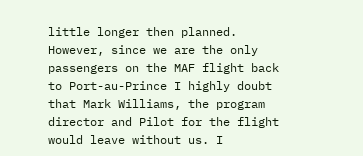little longer then planned. However, since we are the only passengers on the MAF flight back to Port-au-Prince I highly doubt that Mark Williams, the program director and Pilot for the flight would leave without us. I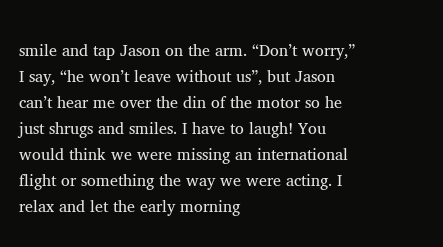smile and tap Jason on the arm. “Don’t worry,” I say, “he won’t leave without us”, but Jason can’t hear me over the din of the motor so he just shrugs and smiles. I have to laugh! You would think we were missing an international flight or something the way we were acting. I relax and let the early morning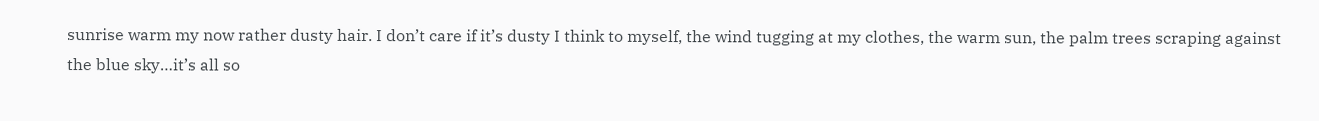sunrise warm my now rather dusty hair. I don’t care if it’s dusty I think to myself, the wind tugging at my clothes, the warm sun, the palm trees scraping against the blue sky…it’s all so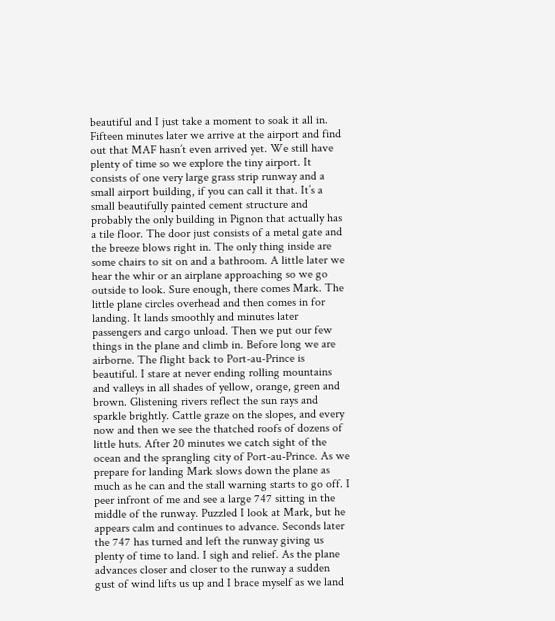beautiful and I just take a moment to soak it all in. Fifteen minutes later we arrive at the airport and find out that MAF hasn’t even arrived yet. We still have plenty of time so we explore the tiny airport. It consists of one very large grass strip runway and a small airport building, if you can call it that. It’s a small beautifully painted cement structure and probably the only building in Pignon that actually has a tile floor. The door just consists of a metal gate and the breeze blows right in. The only thing inside are some chairs to sit on and a bathroom. A little later we hear the whir or an airplane approaching so we go outside to look. Sure enough, there comes Mark. The little plane circles overhead and then comes in for landing. It lands smoothly and minutes later passengers and cargo unload. Then we put our few things in the plane and climb in. Before long we are airborne. The flight back to Port-au-Prince is beautiful. I stare at never ending rolling mountains and valleys in all shades of yellow, orange, green and brown. Glistening rivers reflect the sun rays and sparkle brightly. Cattle graze on the slopes, and every now and then we see the thatched roofs of dozens of little huts. After 20 minutes we catch sight of the ocean and the sprangling city of Port-au-Prince. As we prepare for landing Mark slows down the plane as much as he can and the stall warning starts to go off. I peer infront of me and see a large 747 sitting in the middle of the runway. Puzzled I look at Mark, but he appears calm and continues to advance. Seconds later the 747 has turned and left the runway giving us plenty of time to land. I sigh and relief. As the plane advances closer and closer to the runway a sudden gust of wind lifts us up and I brace myself as we land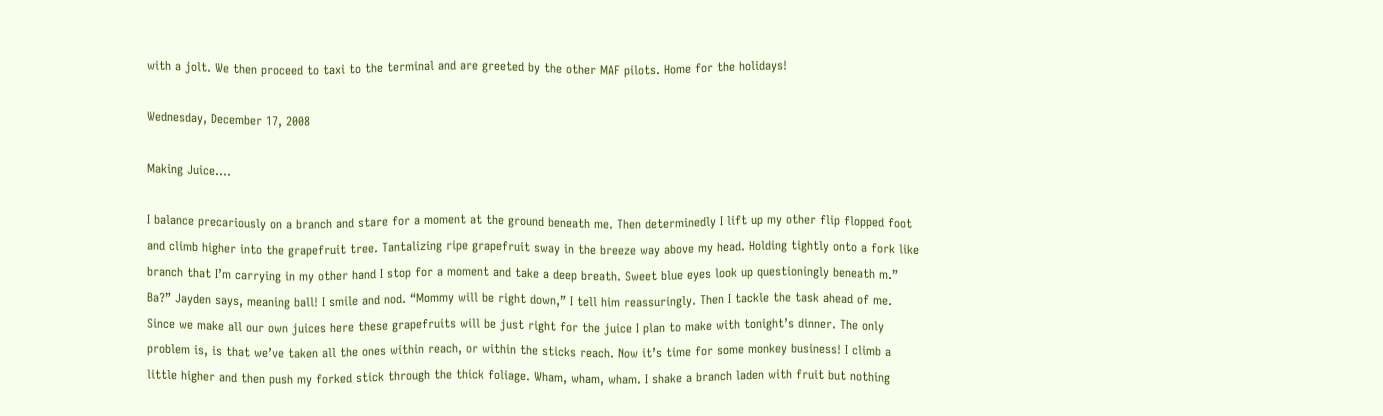with a jolt. We then proceed to taxi to the terminal and are greeted by the other MAF pilots. Home for the holidays!

Wednesday, December 17, 2008

Making Juice....

I balance precariously on a branch and stare for a moment at the ground beneath me. Then determinedly I lift up my other flip flopped foot and climb higher into the grapefruit tree. Tantalizing ripe grapefruit sway in the breeze way above my head. Holding tightly onto a fork like branch that I’m carrying in my other hand I stop for a moment and take a deep breath. Sweet blue eyes look up questioningly beneath m.” Ba?” Jayden says, meaning ball! I smile and nod. “Mommy will be right down,” I tell him reassuringly. Then I tackle the task ahead of me. Since we make all our own juices here these grapefruits will be just right for the juice I plan to make with tonight’s dinner. The only problem is, is that we’ve taken all the ones within reach, or within the sticks reach. Now it’s time for some monkey business! I climb a little higher and then push my forked stick through the thick foliage. Wham, wham, wham. I shake a branch laden with fruit but nothing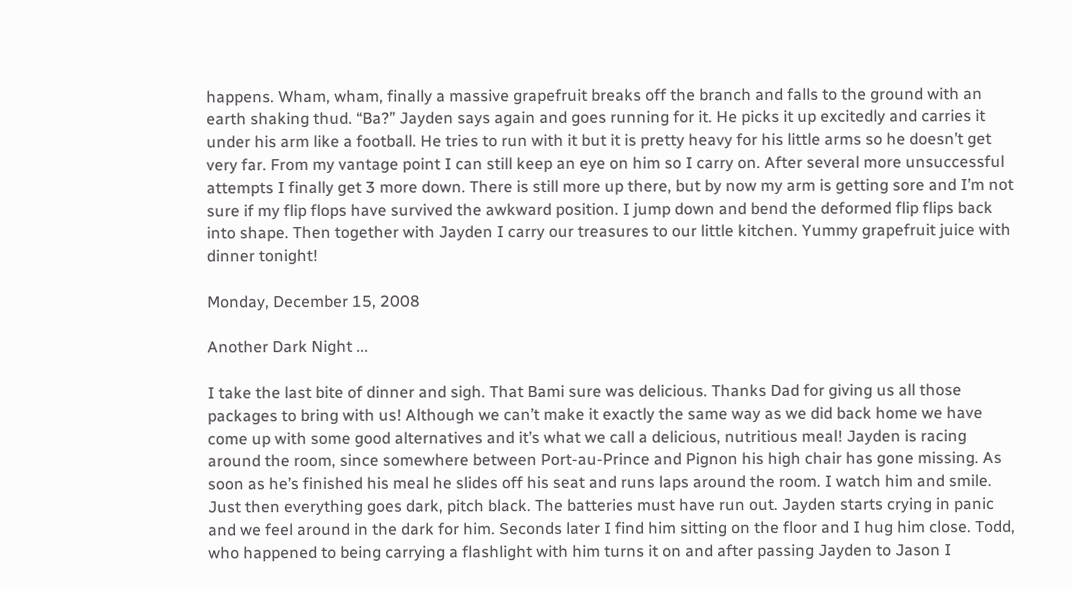happens. Wham, wham, finally a massive grapefruit breaks off the branch and falls to the ground with an earth shaking thud. “Ba?” Jayden says again and goes running for it. He picks it up excitedly and carries it under his arm like a football. He tries to run with it but it is pretty heavy for his little arms so he doesn’t get very far. From my vantage point I can still keep an eye on him so I carry on. After several more unsuccessful attempts I finally get 3 more down. There is still more up there, but by now my arm is getting sore and I’m not sure if my flip flops have survived the awkward position. I jump down and bend the deformed flip flips back into shape. Then together with Jayden I carry our treasures to our little kitchen. Yummy grapefruit juice with dinner tonight!

Monday, December 15, 2008

Another Dark Night ...

I take the last bite of dinner and sigh. That Bami sure was delicious. Thanks Dad for giving us all those packages to bring with us! Although we can’t make it exactly the same way as we did back home we have come up with some good alternatives and it’s what we call a delicious, nutritious meal! Jayden is racing around the room, since somewhere between Port-au-Prince and Pignon his high chair has gone missing. As soon as he’s finished his meal he slides off his seat and runs laps around the room. I watch him and smile. Just then everything goes dark, pitch black. The batteries must have run out. Jayden starts crying in panic and we feel around in the dark for him. Seconds later I find him sitting on the floor and I hug him close. Todd, who happened to being carrying a flashlight with him turns it on and after passing Jayden to Jason I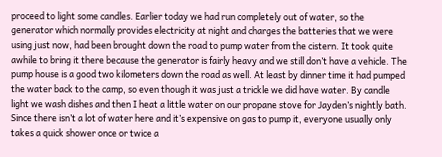proceed to light some candles. Earlier today we had run completely out of water, so the generator which normally provides electricity at night and charges the batteries that we were using just now, had been brought down the road to pump water from the cistern. It took quite awhile to bring it there because the generator is fairly heavy and we still don’t have a vehicle. The pump house is a good two kilometers down the road as well. At least by dinner time it had pumped the water back to the camp, so even though it was just a trickle we did have water. By candle light we wash dishes and then I heat a little water on our propane stove for Jayden’s nightly bath. Since there isn’t a lot of water here and it’s expensive on gas to pump it, everyone usually only takes a quick shower once or twice a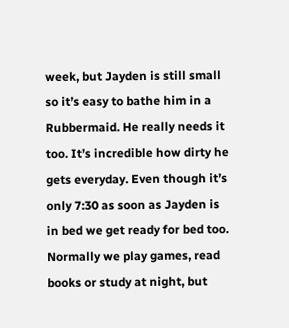week, but Jayden is still small so it’s easy to bathe him in a Rubbermaid. He really needs it too. It’s incredible how dirty he gets everyday. Even though it’s only 7:30 as soon as Jayden is in bed we get ready for bed too. Normally we play games, read books or study at night, but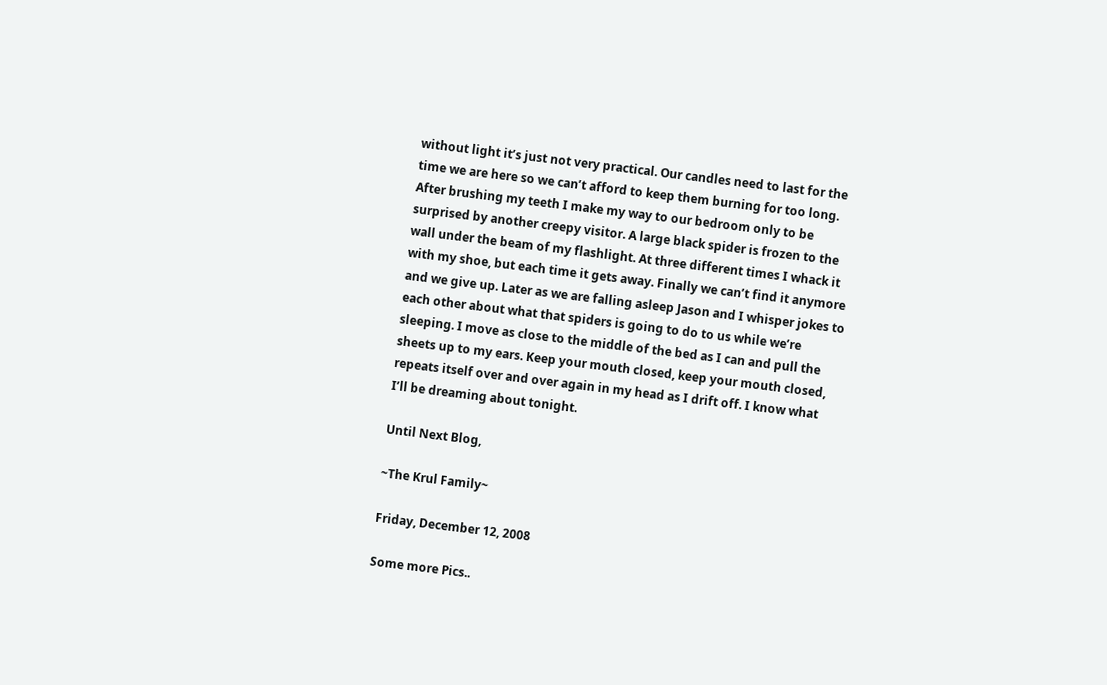without light it’s just not very practical. Our candles need to last for the time we are here so we can’t afford to keep them burning for too long. After brushing my teeth I make my way to our bedroom only to be surprised by another creepy visitor. A large black spider is frozen to the wall under the beam of my flashlight. At three different times I whack it with my shoe, but each time it gets away. Finally we can’t find it anymore and we give up. Later as we are falling asleep Jason and I whisper jokes to each other about what that spiders is going to do to us while we’re sleeping. I move as close to the middle of the bed as I can and pull the sheets up to my ears. Keep your mouth closed, keep your mouth closed, repeats itself over and over again in my head as I drift off. I know what I’ll be dreaming about tonight.

Until Next Blog,

~The Krul Family~

Friday, December 12, 2008

Some more Pics..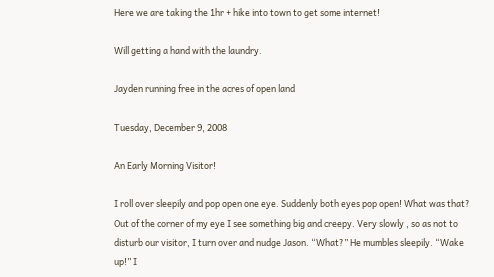Here we are taking the 1hr + hike into town to get some internet!

Will getting a hand with the laundry.

Jayden running free in the acres of open land

Tuesday, December 9, 2008

An Early Morning Visitor!

I roll over sleepily and pop open one eye. Suddenly both eyes pop open! What was that? Out of the corner of my eye I see something big and creepy. Very slowly , so as not to disturb our visitor, I turn over and nudge Jason. “What?” He mumbles sleepily. “Wake up!” I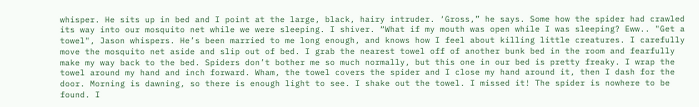whisper. He sits up in bed and I point at the large, black, hairy intruder. ‘Gross,” he says. Some how the spider had crawled its way into our mosquito net while we were sleeping. I shiver. “What if my mouth was open while I was sleeping? Eww.. "Get a towel", Jason whispers. He’s been married to me long enough, and knows how I feel about killing little creatures. I carefully move the mosquito net aside and slip out of bed. I grab the nearest towel off of another bunk bed in the room and fearfully make my way back to the bed. Spiders don’t bother me so much normally, but this one in our bed is pretty freaky. I wrap the towel around my hand and inch forward. Wham, the towel covers the spider and I close my hand around it, then I dash for the door. Morning is dawning, so there is enough light to see. I shake out the towel. I missed it! The spider is nowhere to be found. I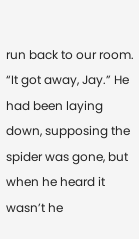run back to our room. “It got away, Jay.” He had been laying down, supposing the spider was gone, but when he heard it wasn’t he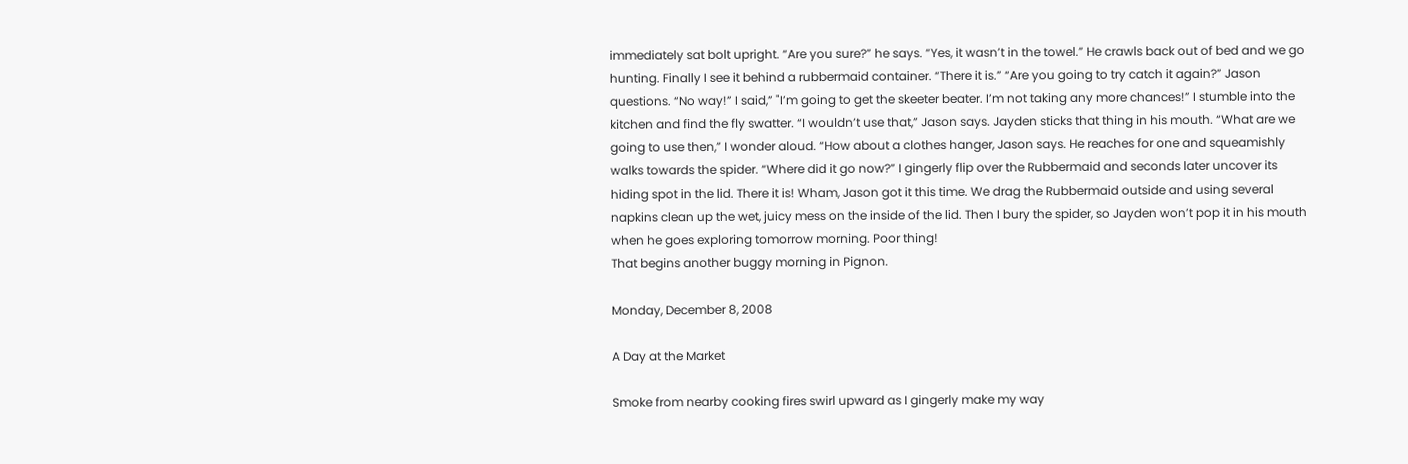immediately sat bolt upright. “Are you sure?” he says. “Yes, it wasn’t in the towel.” He crawls back out of bed and we go hunting. Finally I see it behind a rubbermaid container. “There it is.” “Are you going to try catch it again?” Jason questions. “No way!” I said,” "I’m going to get the skeeter beater. I’m not taking any more chances!” I stumble into the kitchen and find the fly swatter. “I wouldn’t use that,” Jason says. Jayden sticks that thing in his mouth. “What are we going to use then,” I wonder aloud. “How about a clothes hanger, Jason says. He reaches for one and squeamishly walks towards the spider. “Where did it go now?” I gingerly flip over the Rubbermaid and seconds later uncover its hiding spot in the lid. There it is! Wham, Jason got it this time. We drag the Rubbermaid outside and using several napkins clean up the wet, juicy mess on the inside of the lid. Then I bury the spider, so Jayden won’t pop it in his mouth when he goes exploring tomorrow morning. Poor thing!
That begins another buggy morning in Pignon.

Monday, December 8, 2008

A Day at the Market

Smoke from nearby cooking fires swirl upward as I gingerly make my way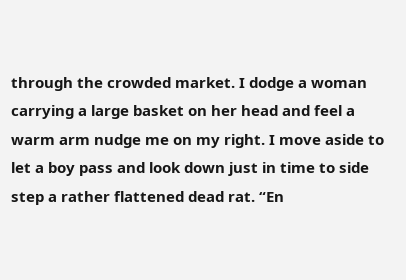through the crowded market. I dodge a woman carrying a large basket on her head and feel a warm arm nudge me on my right. I move aside to let a boy pass and look down just in time to side step a rather flattened dead rat. “En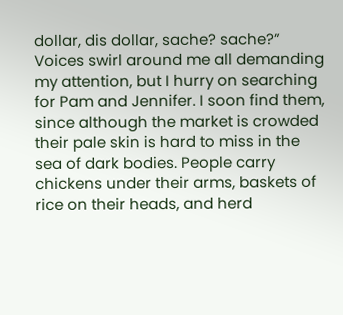dollar, dis dollar, sache? sache?” Voices swirl around me all demanding my attention, but I hurry on searching for Pam and Jennifer. I soon find them, since although the market is crowded their pale skin is hard to miss in the sea of dark bodies. People carry chickens under their arms, baskets of rice on their heads, and herd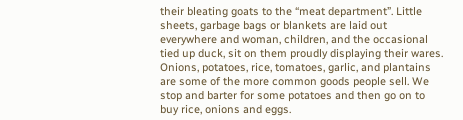their bleating goats to the “meat department”. Little sheets, garbage bags or blankets are laid out everywhere and woman, children, and the occasional tied up duck, sit on them proudly displaying their wares. Onions, potatoes, rice, tomatoes, garlic, and plantains are some of the more common goods people sell. We stop and barter for some potatoes and then go on to buy rice, onions and eggs.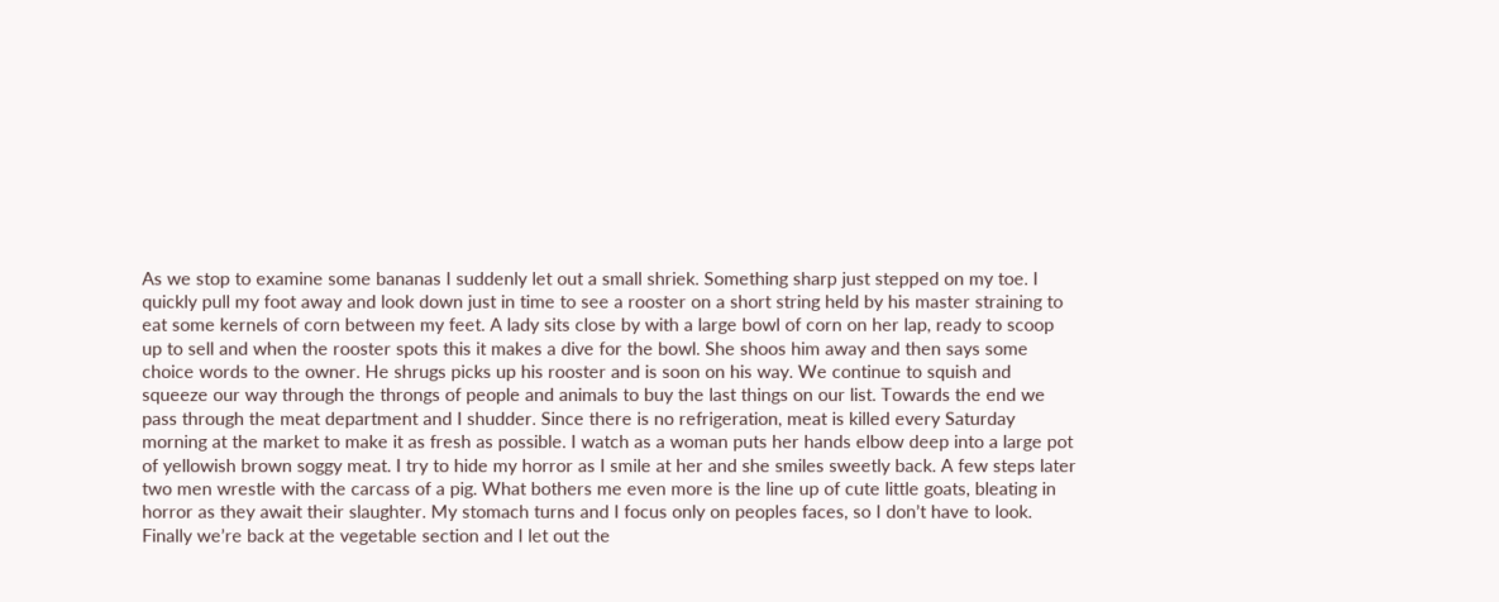As we stop to examine some bananas I suddenly let out a small shriek. Something sharp just stepped on my toe. I quickly pull my foot away and look down just in time to see a rooster on a short string held by his master straining to eat some kernels of corn between my feet. A lady sits close by with a large bowl of corn on her lap, ready to scoop up to sell and when the rooster spots this it makes a dive for the bowl. She shoos him away and then says some choice words to the owner. He shrugs picks up his rooster and is soon on his way. We continue to squish and squeeze our way through the throngs of people and animals to buy the last things on our list. Towards the end we pass through the meat department and I shudder. Since there is no refrigeration, meat is killed every Saturday morning at the market to make it as fresh as possible. I watch as a woman puts her hands elbow deep into a large pot of yellowish brown soggy meat. I try to hide my horror as I smile at her and she smiles sweetly back. A few steps later two men wrestle with the carcass of a pig. What bothers me even more is the line up of cute little goats, bleating in horror as they await their slaughter. My stomach turns and I focus only on peoples faces, so I don’t have to look. Finally we’re back at the vegetable section and I let out the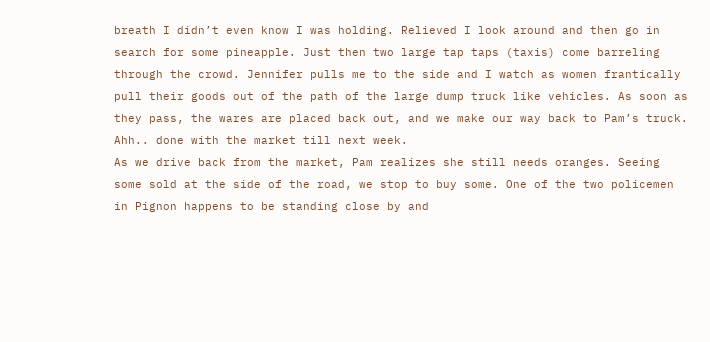breath I didn’t even know I was holding. Relieved I look around and then go in search for some pineapple. Just then two large tap taps (taxis) come barreling through the crowd. Jennifer pulls me to the side and I watch as women frantically pull their goods out of the path of the large dump truck like vehicles. As soon as they pass, the wares are placed back out, and we make our way back to Pam’s truck. Ahh.. done with the market till next week.
As we drive back from the market, Pam realizes she still needs oranges. Seeing some sold at the side of the road, we stop to buy some. One of the two policemen in Pignon happens to be standing close by and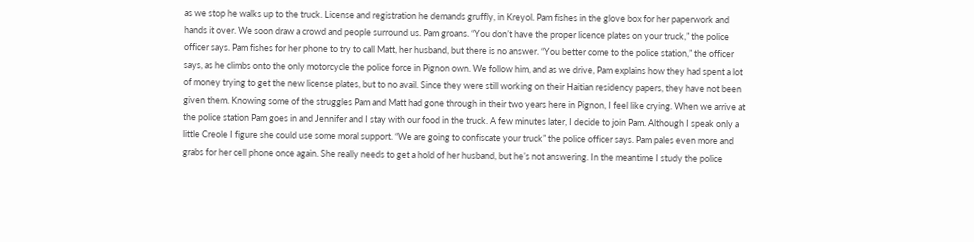as we stop he walks up to the truck. License and registration he demands gruffly, in Kreyol. Pam fishes in the glove box for her paperwork and hands it over. We soon draw a crowd and people surround us. Pam groans. “You don’t have the proper licence plates on your truck,” the police officer says. Pam fishes for her phone to try to call Matt, her husband, but there is no answer. “You better come to the police station,” the officer says, as he climbs onto the only motorcycle the police force in Pignon own. We follow him, and as we drive, Pam explains how they had spent a lot of money trying to get the new license plates, but to no avail. Since they were still working on their Haitian residency papers, they have not been given them. Knowing some of the struggles Pam and Matt had gone through in their two years here in Pignon, I feel like crying. When we arrive at the police station Pam goes in and Jennifer and I stay with our food in the truck. A few minutes later, I decide to join Pam. Although I speak only a little Creole I figure she could use some moral support. “We are going to confiscate your truck” the police officer says. Pam pales even more and grabs for her cell phone once again. She really needs to get a hold of her husband, but he’s not answering. In the meantime I study the police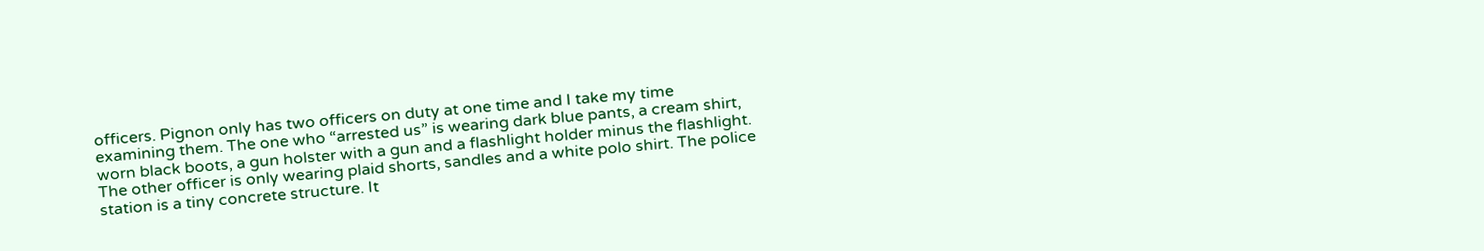officers. Pignon only has two officers on duty at one time and I take my time examining them. The one who “arrested us” is wearing dark blue pants, a cream shirt, worn black boots, a gun holster with a gun and a flashlight holder minus the flashlight. The other officer is only wearing plaid shorts, sandles and a white polo shirt. The police station is a tiny concrete structure. It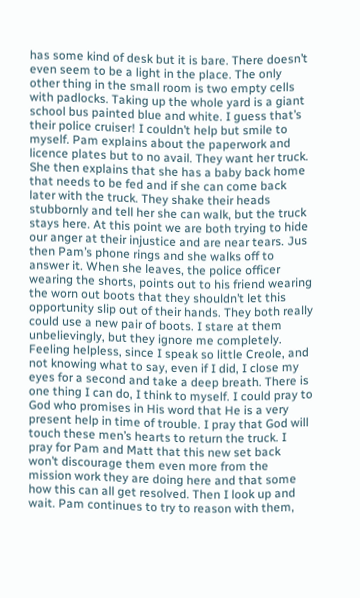has some kind of desk but it is bare. There doesn’t even seem to be a light in the place. The only other thing in the small room is two empty cells with padlocks. Taking up the whole yard is a giant school bus painted blue and white. I guess that’s their police cruiser! I couldn’t help but smile to myself. Pam explains about the paperwork and licence plates but to no avail. They want her truck. She then explains that she has a baby back home that needs to be fed and if she can come back later with the truck. They shake their heads stubbornly and tell her she can walk, but the truck stays here. At this point we are both trying to hide our anger at their injustice and are near tears. Jus then Pam’s phone rings and she walks off to answer it. When she leaves, the police officer wearing the shorts, points out to his friend wearing the worn out boots that they shouldn’t let this opportunity slip out of their hands. They both really could use a new pair of boots. I stare at them unbelievingly, but they ignore me completely. Feeling helpless, since I speak so little Creole, and not knowing what to say, even if I did, I close my eyes for a second and take a deep breath. There is one thing I can do, I think to myself. I could pray to God who promises in His word that He is a very present help in time of trouble. I pray that God will touch these men’s hearts to return the truck. I pray for Pam and Matt that this new set back won’t discourage them even more from the mission work they are doing here and that some how this can all get resolved. Then I look up and wait. Pam continues to try to reason with them,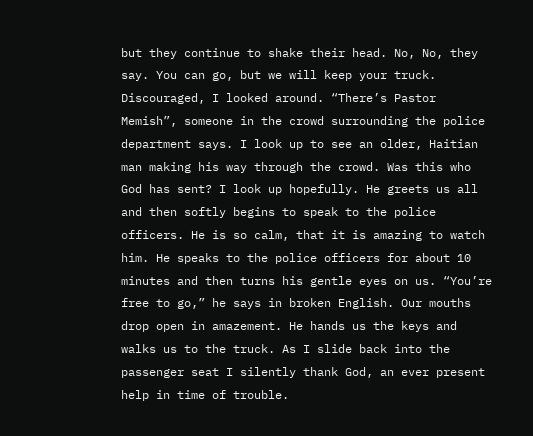but they continue to shake their head. No, No, they say. You can go, but we will keep your truck. Discouraged, I looked around. “There’s Pastor Memish”, someone in the crowd surrounding the police department says. I look up to see an older, Haitian man making his way through the crowd. Was this who God has sent? I look up hopefully. He greets us all and then softly begins to speak to the police officers. He is so calm, that it is amazing to watch him. He speaks to the police officers for about 10 minutes and then turns his gentle eyes on us. “You’re free to go,” he says in broken English. Our mouths drop open in amazement. He hands us the keys and walks us to the truck. As I slide back into the passenger seat I silently thank God, an ever present help in time of trouble.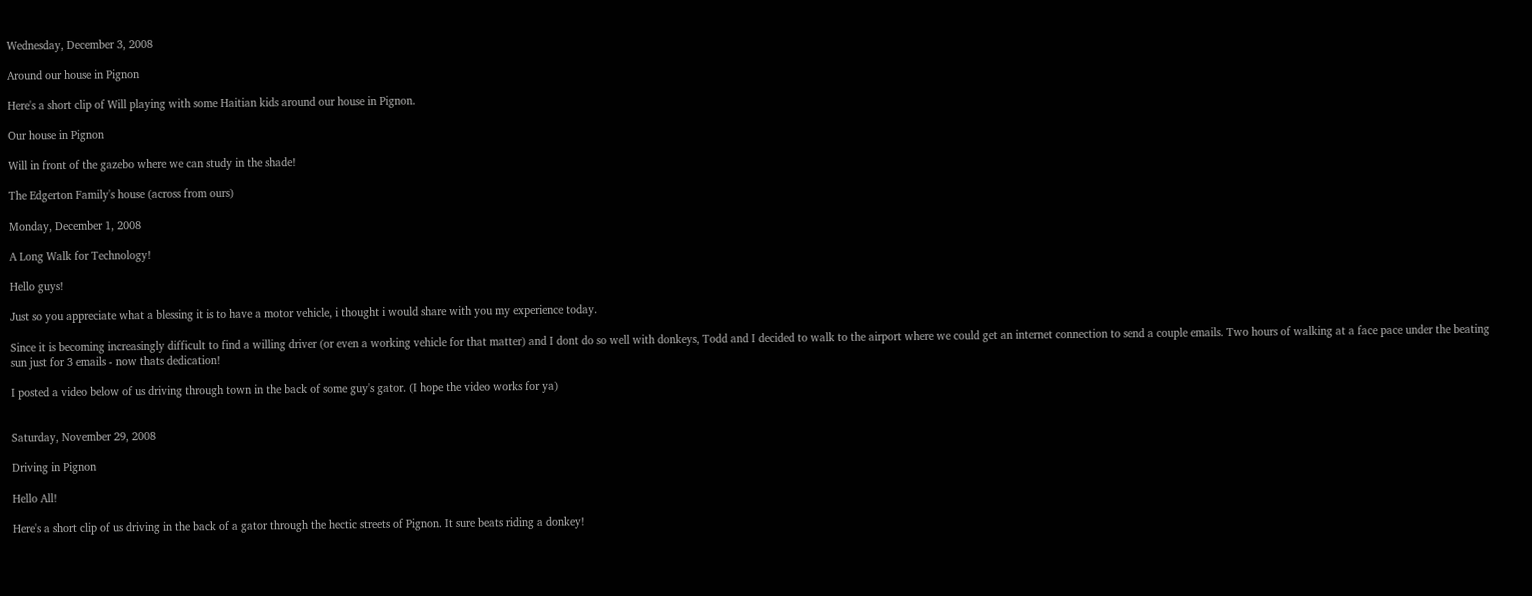Wednesday, December 3, 2008

Around our house in Pignon

Here's a short clip of Will playing with some Haitian kids around our house in Pignon.

Our house in Pignon

Will in front of the gazebo where we can study in the shade!

The Edgerton Family's house (across from ours)

Monday, December 1, 2008

A Long Walk for Technology!

Hello guys!

Just so you appreciate what a blessing it is to have a motor vehicle, i thought i would share with you my experience today.

Since it is becoming increasingly difficult to find a willing driver (or even a working vehicle for that matter) and I dont do so well with donkeys, Todd and I decided to walk to the airport where we could get an internet connection to send a couple emails. Two hours of walking at a face pace under the beating sun just for 3 emails - now thats dedication!

I posted a video below of us driving through town in the back of some guy's gator. (I hope the video works for ya)


Saturday, November 29, 2008

Driving in Pignon

Hello All!

Here's a short clip of us driving in the back of a gator through the hectic streets of Pignon. It sure beats riding a donkey!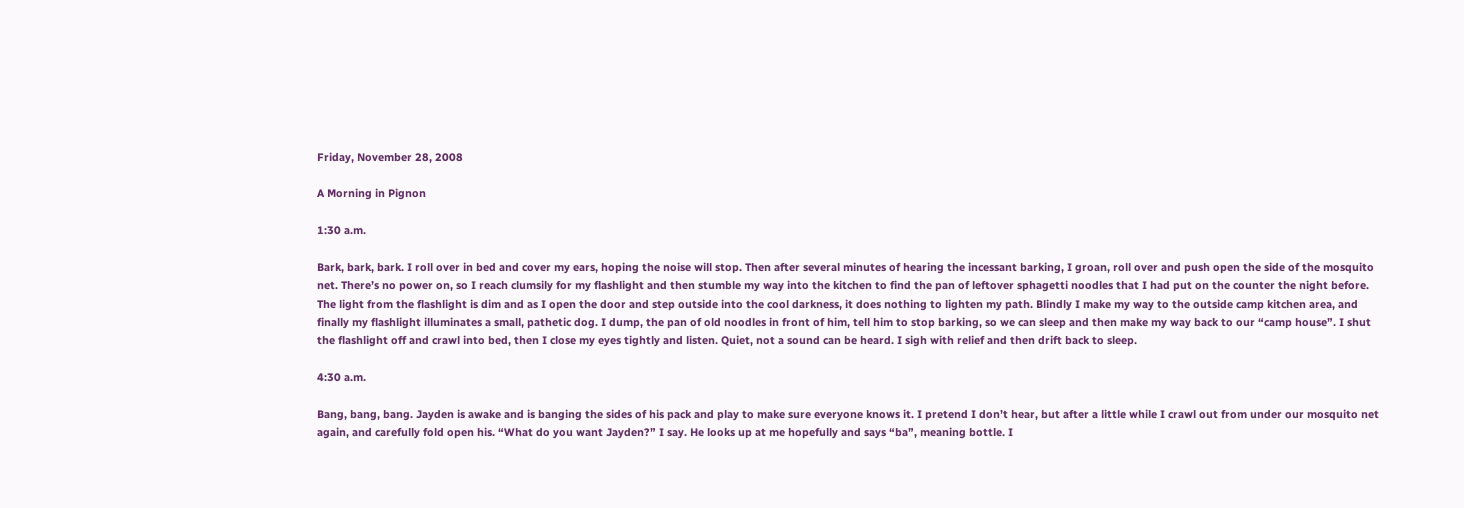Friday, November 28, 2008

A Morning in Pignon

1:30 a.m.

Bark, bark, bark. I roll over in bed and cover my ears, hoping the noise will stop. Then after several minutes of hearing the incessant barking, I groan, roll over and push open the side of the mosquito net. There’s no power on, so I reach clumsily for my flashlight and then stumble my way into the kitchen to find the pan of leftover sphagetti noodles that I had put on the counter the night before. The light from the flashlight is dim and as I open the door and step outside into the cool darkness, it does nothing to lighten my path. Blindly I make my way to the outside camp kitchen area, and finally my flashlight illuminates a small, pathetic dog. I dump, the pan of old noodles in front of him, tell him to stop barking, so we can sleep and then make my way back to our “camp house”. I shut the flashlight off and crawl into bed, then I close my eyes tightly and listen. Quiet, not a sound can be heard. I sigh with relief and then drift back to sleep.

4:30 a.m.

Bang, bang, bang. Jayden is awake and is banging the sides of his pack and play to make sure everyone knows it. I pretend I don’t hear, but after a little while I crawl out from under our mosquito net again, and carefully fold open his. “What do you want Jayden?” I say. He looks up at me hopefully and says “ba”, meaning bottle. I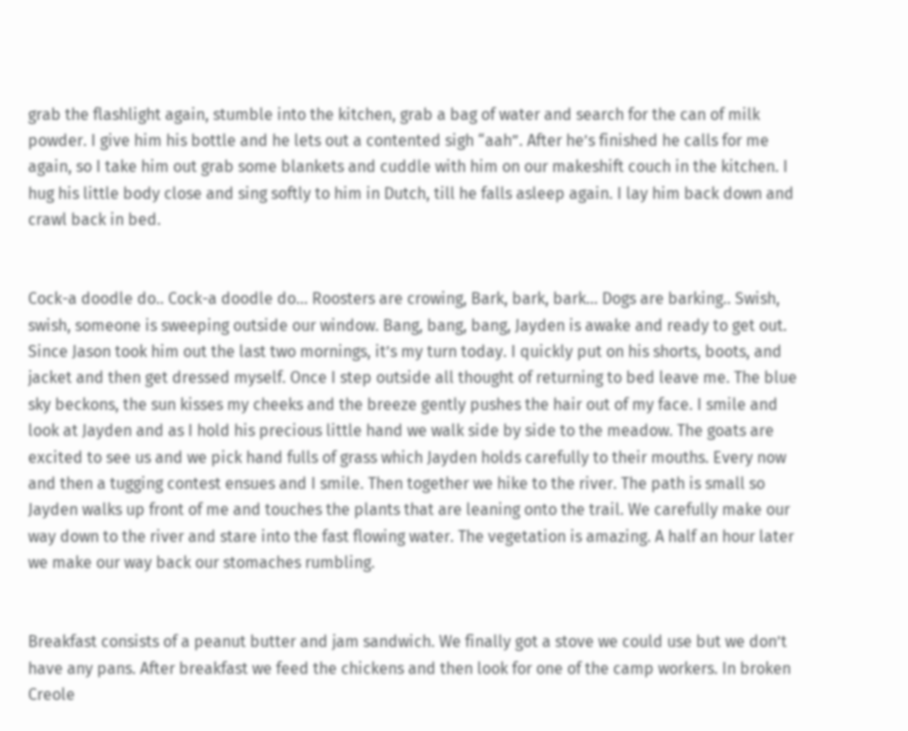grab the flashlight again, stumble into the kitchen, grab a bag of water and search for the can of milk powder. I give him his bottle and he lets out a contented sigh “aah”. After he’s finished he calls for me again, so I take him out grab some blankets and cuddle with him on our makeshift couch in the kitchen. I hug his little body close and sing softly to him in Dutch, till he falls asleep again. I lay him back down and crawl back in bed.


Cock-a doodle do.. Cock-a doodle do... Roosters are crowing, Bark, bark, bark… Dogs are barking.. Swish, swish, someone is sweeping outside our window. Bang, bang, bang, Jayden is awake and ready to get out. Since Jason took him out the last two mornings, it’s my turn today. I quickly put on his shorts, boots, and jacket and then get dressed myself. Once I step outside all thought of returning to bed leave me. The blue sky beckons, the sun kisses my cheeks and the breeze gently pushes the hair out of my face. I smile and look at Jayden and as I hold his precious little hand we walk side by side to the meadow. The goats are excited to see us and we pick hand fulls of grass which Jayden holds carefully to their mouths. Every now and then a tugging contest ensues and I smile. Then together we hike to the river. The path is small so Jayden walks up front of me and touches the plants that are leaning onto the trail. We carefully make our way down to the river and stare into the fast flowing water. The vegetation is amazing. A half an hour later we make our way back our stomaches rumbling.


Breakfast consists of a peanut butter and jam sandwich. We finally got a stove we could use but we don’t have any pans. After breakfast we feed the chickens and then look for one of the camp workers. In broken Creole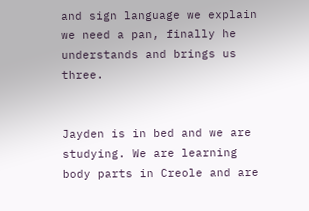and sign language we explain we need a pan, finally he understands and brings us three.


Jayden is in bed and we are studying. We are learning body parts in Creole and are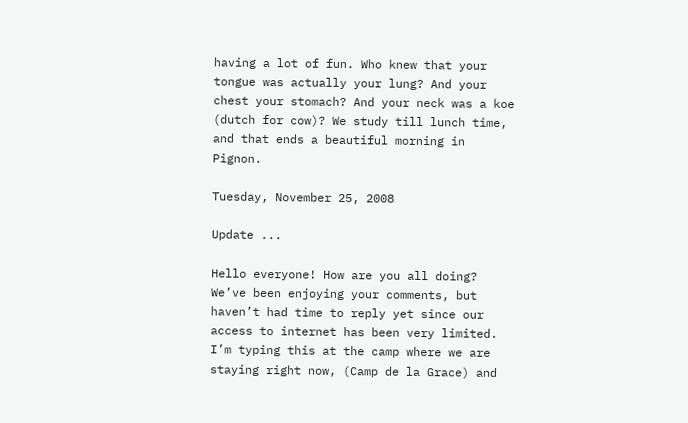having a lot of fun. Who knew that your tongue was actually your lung? And your chest your stomach? And your neck was a koe (dutch for cow)? We study till lunch time, and that ends a beautiful morning in Pignon.

Tuesday, November 25, 2008

Update ...

Hello everyone! How are you all doing? We’ve been enjoying your comments, but haven’t had time to reply yet since our access to internet has been very limited. I’m typing this at the camp where we are staying right now, (Camp de la Grace) and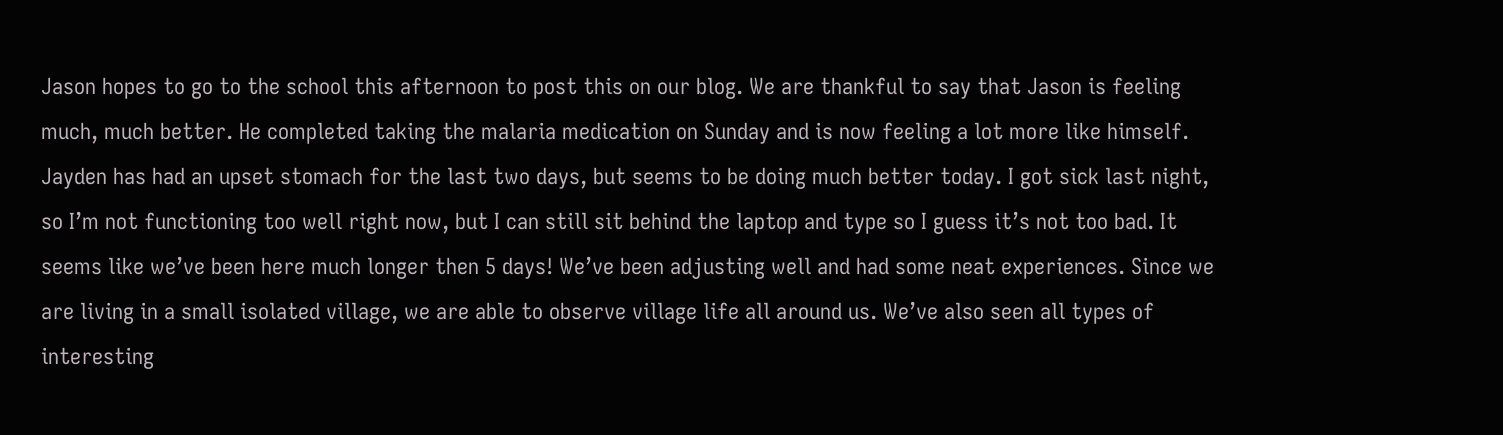Jason hopes to go to the school this afternoon to post this on our blog. We are thankful to say that Jason is feeling much, much better. He completed taking the malaria medication on Sunday and is now feeling a lot more like himself. Jayden has had an upset stomach for the last two days, but seems to be doing much better today. I got sick last night, so I’m not functioning too well right now, but I can still sit behind the laptop and type so I guess it’s not too bad. It seems like we’ve been here much longer then 5 days! We’ve been adjusting well and had some neat experiences. Since we are living in a small isolated village, we are able to observe village life all around us. We’ve also seen all types of interesting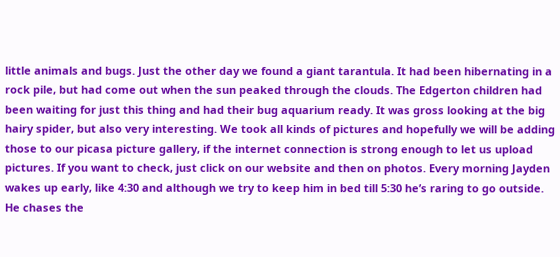little animals and bugs. Just the other day we found a giant tarantula. It had been hibernating in a rock pile, but had come out when the sun peaked through the clouds. The Edgerton children had been waiting for just this thing and had their bug aquarium ready. It was gross looking at the big hairy spider, but also very interesting. We took all kinds of pictures and hopefully we will be adding those to our picasa picture gallery, if the internet connection is strong enough to let us upload pictures. If you want to check, just click on our website and then on photos. Every morning Jayden wakes up early, like 4:30 and although we try to keep him in bed till 5:30 he’s raring to go outside. He chases the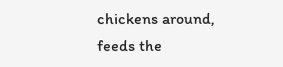chickens around, feeds the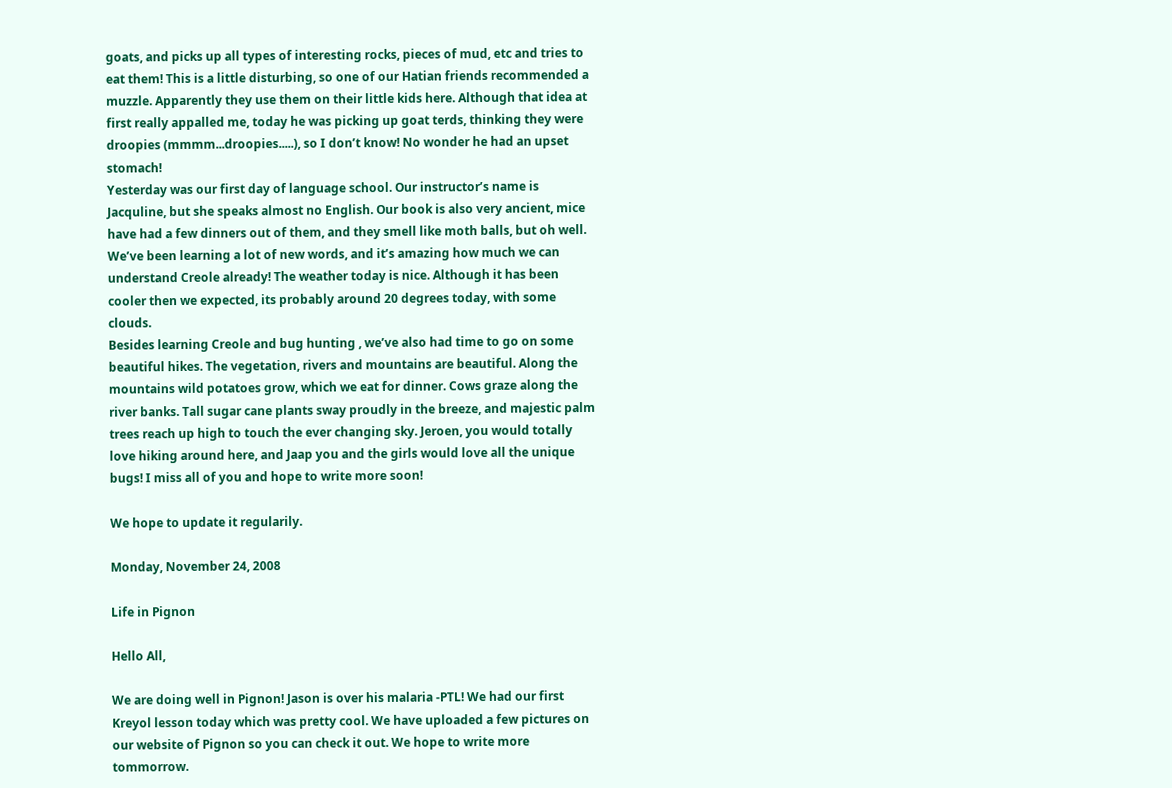goats, and picks up all types of interesting rocks, pieces of mud, etc and tries to eat them! This is a little disturbing, so one of our Hatian friends recommended a muzzle. Apparently they use them on their little kids here. Although that idea at first really appalled me, today he was picking up goat terds, thinking they were droopies (mmmm...droopies.....), so I don’t know! No wonder he had an upset stomach!
Yesterday was our first day of language school. Our instructor’s name is Jacquline, but she speaks almost no English. Our book is also very ancient, mice have had a few dinners out of them, and they smell like moth balls, but oh well. We’ve been learning a lot of new words, and it’s amazing how much we can understand Creole already! The weather today is nice. Although it has been cooler then we expected, its probably around 20 degrees today, with some clouds.
Besides learning Creole and bug hunting , we’ve also had time to go on some beautiful hikes. The vegetation, rivers and mountains are beautiful. Along the mountains wild potatoes grow, which we eat for dinner. Cows graze along the river banks. Tall sugar cane plants sway proudly in the breeze, and majestic palm trees reach up high to touch the ever changing sky. Jeroen, you would totally love hiking around here, and Jaap you and the girls would love all the unique bugs! I miss all of you and hope to write more soon!

We hope to update it regularily.

Monday, November 24, 2008

Life in Pignon

Hello All,

We are doing well in Pignon! Jason is over his malaria -PTL! We had our first Kreyol lesson today which was pretty cool. We have uploaded a few pictures on our website of Pignon so you can check it out. We hope to write more tommorrow.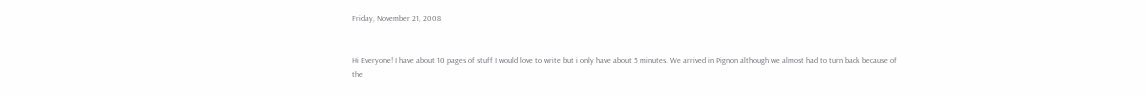Friday, November 21, 2008


Hi Everyone! I have about 10 pages of stuff I would love to write but i only have about 5 minutes. We arrived in Pignon although we almost had to turn back because of the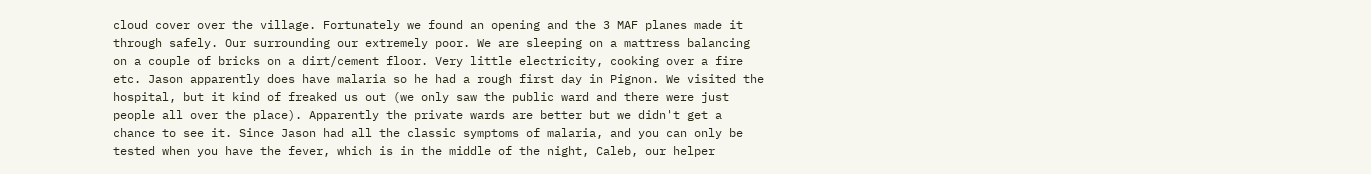cloud cover over the village. Fortunately we found an opening and the 3 MAF planes made it through safely. Our surrounding our extremely poor. We are sleeping on a mattress balancing on a couple of bricks on a dirt/cement floor. Very little electricity, cooking over a fire etc. Jason apparently does have malaria so he had a rough first day in Pignon. We visited the hospital, but it kind of freaked us out (we only saw the public ward and there were just people all over the place). Apparently the private wards are better but we didn't get a chance to see it. Since Jason had all the classic symptoms of malaria, and you can only be tested when you have the fever, which is in the middle of the night, Caleb, our helper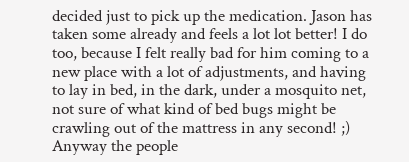decided just to pick up the medication. Jason has taken some already and feels a lot lot better! I do too, because I felt really bad for him coming to a new place with a lot of adjustments, and having to lay in bed, in the dark, under a mosquito net, not sure of what kind of bed bugs might be crawling out of the mattress in any second! ;) Anyway the people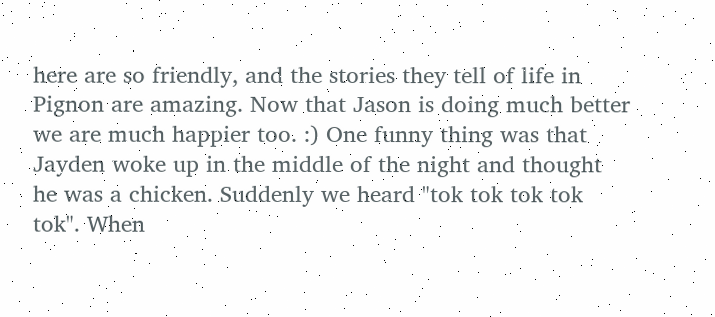here are so friendly, and the stories they tell of life in Pignon are amazing. Now that Jason is doing much better we are much happier too. :) One funny thing was that Jayden woke up in the middle of the night and thought he was a chicken. Suddenly we heard "tok tok tok tok tok". When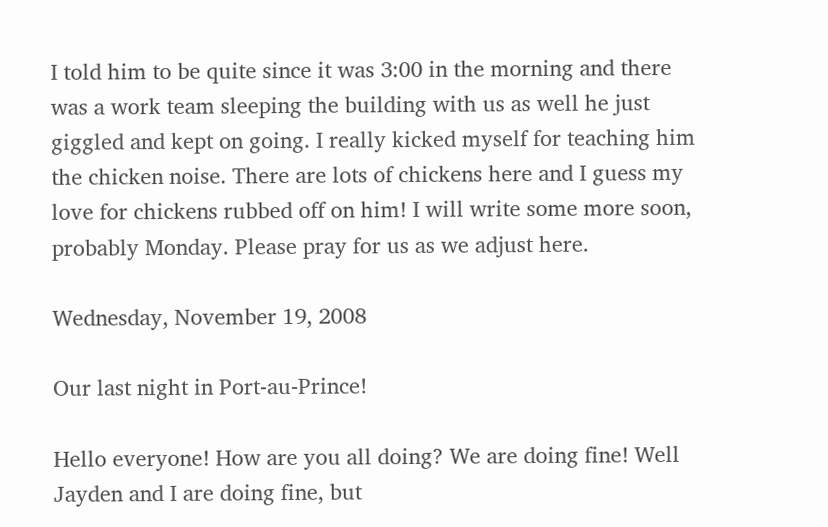I told him to be quite since it was 3:00 in the morning and there was a work team sleeping the building with us as well he just giggled and kept on going. I really kicked myself for teaching him the chicken noise. There are lots of chickens here and I guess my love for chickens rubbed off on him! I will write some more soon, probably Monday. Please pray for us as we adjust here.

Wednesday, November 19, 2008

Our last night in Port-au-Prince!

Hello everyone! How are you all doing? We are doing fine! Well Jayden and I are doing fine, but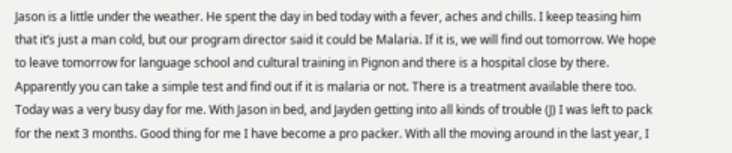Jason is a little under the weather. He spent the day in bed today with a fever, aches and chills. I keep teasing him that it’s just a man cold, but our program director said it could be Malaria. If it is, we will find out tomorrow. We hope to leave tomorrow for language school and cultural training in Pignon and there is a hospital close by there. Apparently you can take a simple test and find out if it is malaria or not. There is a treatment available there too. Today was a very busy day for me. With Jason in bed, and Jayden getting into all kinds of trouble (J) I was left to pack for the next 3 months. Good thing for me I have become a pro packer. With all the moving around in the last year, I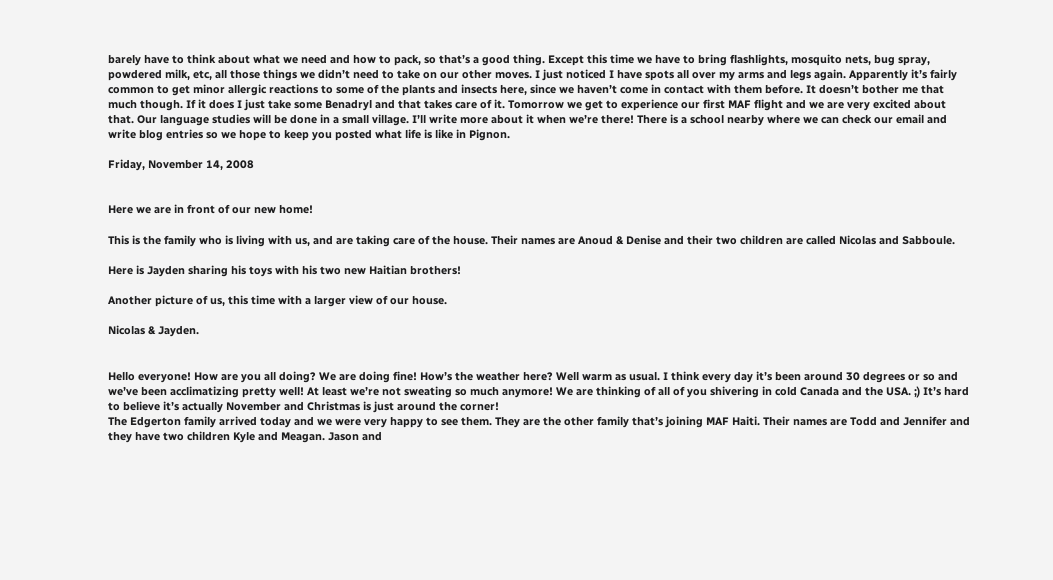barely have to think about what we need and how to pack, so that’s a good thing. Except this time we have to bring flashlights, mosquito nets, bug spray, powdered milk, etc, all those things we didn’t need to take on our other moves. I just noticed I have spots all over my arms and legs again. Apparently it’s fairly common to get minor allergic reactions to some of the plants and insects here, since we haven’t come in contact with them before. It doesn’t bother me that much though. If it does I just take some Benadryl and that takes care of it. Tomorrow we get to experience our first MAF flight and we are very excited about that. Our language studies will be done in a small village. I’ll write more about it when we’re there! There is a school nearby where we can check our email and write blog entries so we hope to keep you posted what life is like in Pignon.

Friday, November 14, 2008


Here we are in front of our new home!

This is the family who is living with us, and are taking care of the house. Their names are Anoud & Denise and their two children are called Nicolas and Sabboule.

Here is Jayden sharing his toys with his two new Haitian brothers!

Another picture of us, this time with a larger view of our house.

Nicolas & Jayden.


Hello everyone! How are you all doing? We are doing fine! How’s the weather here? Well warm as usual. I think every day it’s been around 30 degrees or so and we’ve been acclimatizing pretty well! At least we’re not sweating so much anymore! We are thinking of all of you shivering in cold Canada and the USA. ;) It’s hard to believe it’s actually November and Christmas is just around the corner!
The Edgerton family arrived today and we were very happy to see them. They are the other family that’s joining MAF Haiti. Their names are Todd and Jennifer and they have two children Kyle and Meagan. Jason and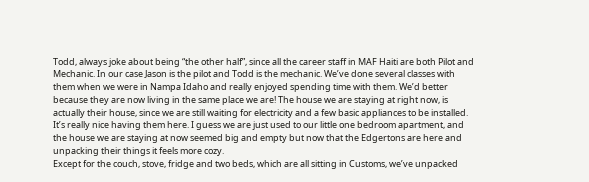Todd, always joke about being “the other half”, since all the career staff in MAF Haiti are both Pilot and Mechanic. In our case Jason is the pilot and Todd is the mechanic. We’ve done several classes with them when we were in Nampa Idaho and really enjoyed spending time with them. We’d better because they are now living in the same place we are! The house we are staying at right now, is actually their house, since we are still waiting for electricity and a few basic appliances to be installed. It’s really nice having them here. I guess we are just used to our little one bedroom apartment, and the house we are staying at now seemed big and empty but now that the Edgertons are here and unpacking their things it feels more cozy.
Except for the couch, stove, fridge and two beds, which are all sitting in Customs, we’ve unpacked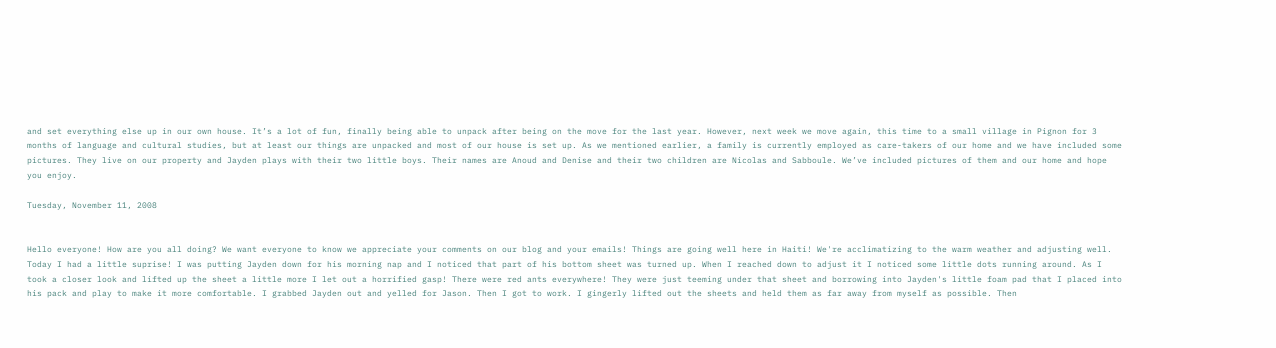and set everything else up in our own house. It’s a lot of fun, finally being able to unpack after being on the move for the last year. However, next week we move again, this time to a small village in Pignon for 3 months of language and cultural studies, but at least our things are unpacked and most of our house is set up. As we mentioned earlier, a family is currently employed as care-takers of our home and we have included some pictures. They live on our property and Jayden plays with their two little boys. Their names are Anoud and Denise and their two children are Nicolas and Sabboule. We’ve included pictures of them and our home and hope you enjoy.

Tuesday, November 11, 2008


Hello everyone! How are you all doing? We want everyone to know we appreciate your comments on our blog and your emails! Things are going well here in Haiti! We're acclimatizing to the warm weather and adjusting well. Today I had a little suprise! I was putting Jayden down for his morning nap and I noticed that part of his bottom sheet was turned up. When I reached down to adjust it I noticed some little dots running around. As I took a closer look and lifted up the sheet a little more I let out a horrified gasp! There were red ants everywhere! They were just teeming under that sheet and borrowing into Jayden's little foam pad that I placed into his pack and play to make it more comfortable. I grabbed Jayden out and yelled for Jason. Then I got to work. I gingerly lifted out the sheets and held them as far away from myself as possible. Then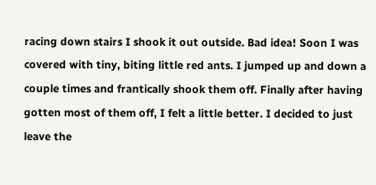racing down stairs I shook it out outside. Bad idea! Soon I was covered with tiny, biting little red ants. I jumped up and down a couple times and frantically shook them off. Finally after having gotten most of them off, I felt a little better. I decided to just leave the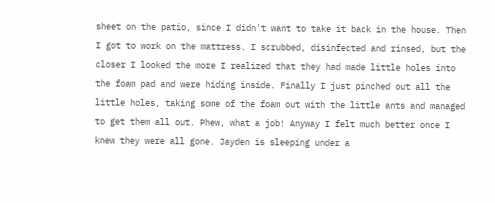sheet on the patio, since I didn't want to take it back in the house. Then I got to work on the mattress. I scrubbed, disinfected and rinsed, but the closer I looked the more I realized that they had made little holes into the foam pad and were hiding inside. Finally I just pinched out all the little holes, taking some of the foam out with the little ants and managed to get them all out. Phew, what a job! Anyway I felt much better once I knew they were all gone. Jayden is sleeping under a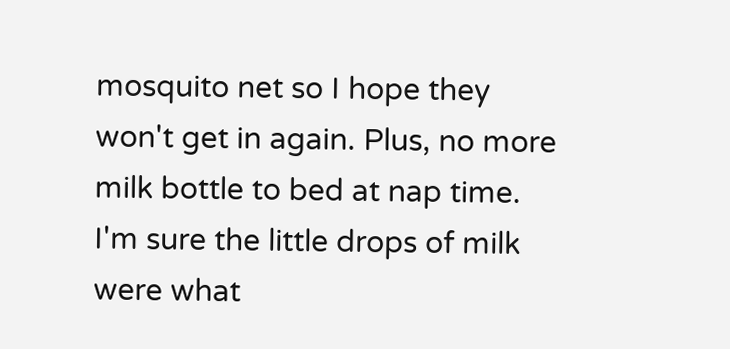mosquito net so I hope they won't get in again. Plus, no more milk bottle to bed at nap time. I'm sure the little drops of milk were what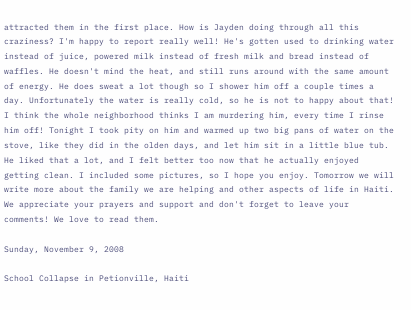attracted them in the first place. How is Jayden doing through all this craziness? I'm happy to report really well! He's gotten used to drinking water instead of juice, powered milk instead of fresh milk and bread instead of waffles. He doesn't mind the heat, and still runs around with the same amount of energy. He does sweat a lot though so I shower him off a couple times a day. Unfortunately the water is really cold, so he is not to happy about that! I think the whole neighborhood thinks I am murdering him, every time I rinse him off! Tonight I took pity on him and warmed up two big pans of water on the stove, like they did in the olden days, and let him sit in a little blue tub. He liked that a lot, and I felt better too now that he actually enjoyed getting clean. I included some pictures, so I hope you enjoy. Tomorrow we will write more about the family we are helping and other aspects of life in Haiti. We appreciate your prayers and support and don't forget to leave your comments! We love to read them.

Sunday, November 9, 2008

School Collapse in Petionville, Haiti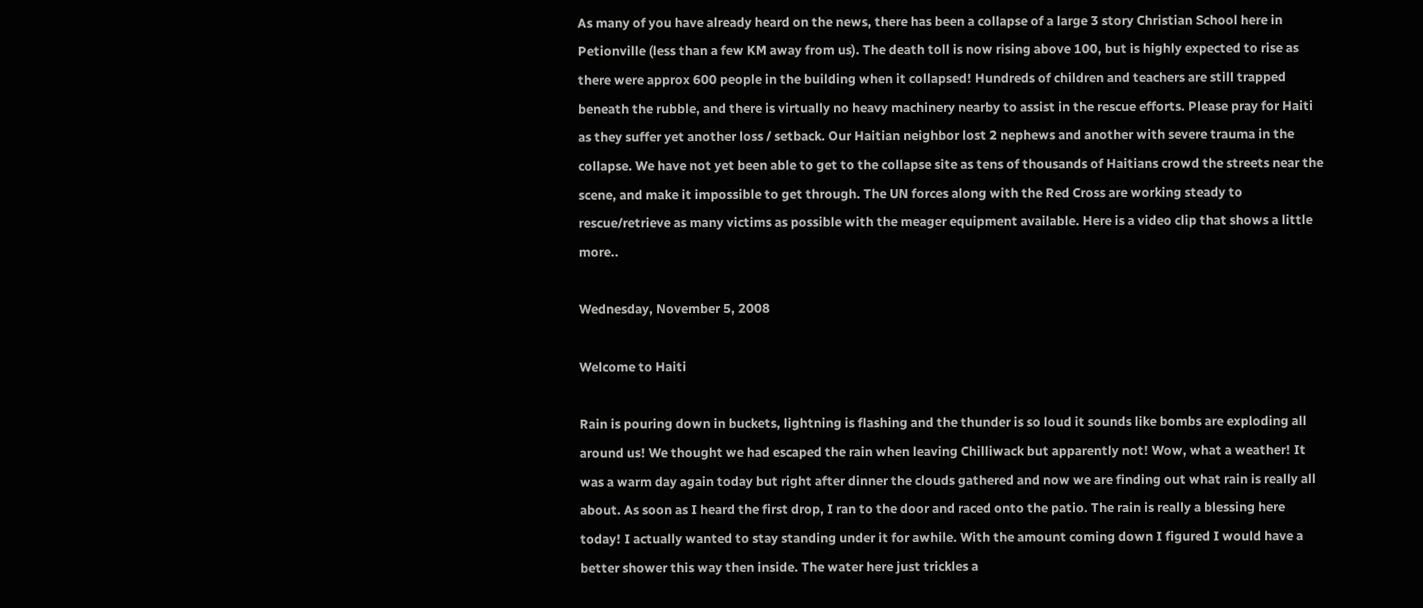As many of you have already heard on the news, there has been a collapse of a large 3 story Christian School here in Petionville (less than a few KM away from us). The death toll is now rising above 100, but is highly expected to rise as there were approx 600 people in the building when it collapsed! Hundreds of children and teachers are still trapped beneath the rubble, and there is virtually no heavy machinery nearby to assist in the rescue efforts. Please pray for Haiti as they suffer yet another loss / setback. Our Haitian neighbor lost 2 nephews and another with severe trauma in the collapse. We have not yet been able to get to the collapse site as tens of thousands of Haitians crowd the streets near the scene, and make it impossible to get through. The UN forces along with the Red Cross are working steady to rescue/retrieve as many victims as possible with the meager equipment available. Here is a video clip that shows a little more..

Wednesday, November 5, 2008

Welcome to Haiti

Rain is pouring down in buckets, lightning is flashing and the thunder is so loud it sounds like bombs are exploding all around us! We thought we had escaped the rain when leaving Chilliwack but apparently not! Wow, what a weather! It was a warm day again today but right after dinner the clouds gathered and now we are finding out what rain is really all about. As soon as I heard the first drop, I ran to the door and raced onto the patio. The rain is really a blessing here today! I actually wanted to stay standing under it for awhile. With the amount coming down I figured I would have a better shower this way then inside. The water here just trickles a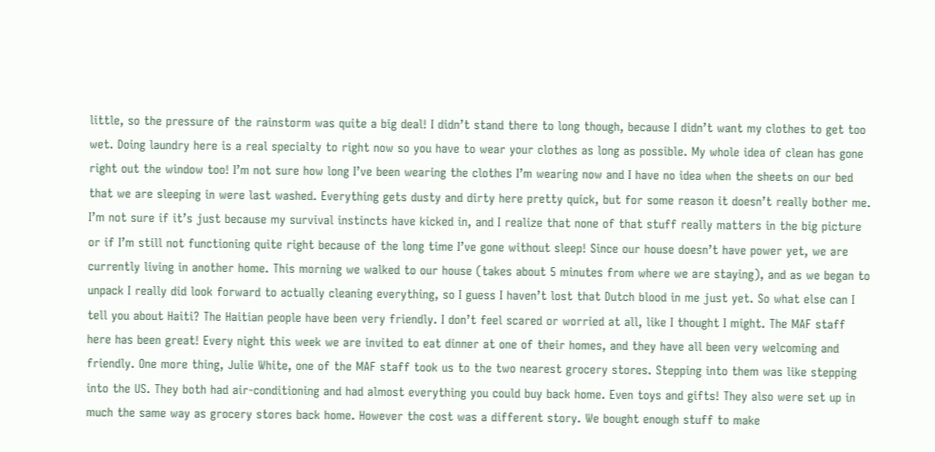little, so the pressure of the rainstorm was quite a big deal! I didn’t stand there to long though, because I didn’t want my clothes to get too wet. Doing laundry here is a real specialty to right now so you have to wear your clothes as long as possible. My whole idea of clean has gone right out the window too! I’m not sure how long I’ve been wearing the clothes I’m wearing now and I have no idea when the sheets on our bed that we are sleeping in were last washed. Everything gets dusty and dirty here pretty quick, but for some reason it doesn’t really bother me. I’m not sure if it’s just because my survival instincts have kicked in, and I realize that none of that stuff really matters in the big picture or if I’m still not functioning quite right because of the long time I’ve gone without sleep! Since our house doesn’t have power yet, we are currently living in another home. This morning we walked to our house (takes about 5 minutes from where we are staying), and as we began to unpack I really did look forward to actually cleaning everything, so I guess I haven’t lost that Dutch blood in me just yet. So what else can I tell you about Haiti? The Haitian people have been very friendly. I don’t feel scared or worried at all, like I thought I might. The MAF staff here has been great! Every night this week we are invited to eat dinner at one of their homes, and they have all been very welcoming and friendly. One more thing, Julie White, one of the MAF staff took us to the two nearest grocery stores. Stepping into them was like stepping into the US. They both had air-conditioning and had almost everything you could buy back home. Even toys and gifts! They also were set up in much the same way as grocery stores back home. However the cost was a different story. We bought enough stuff to make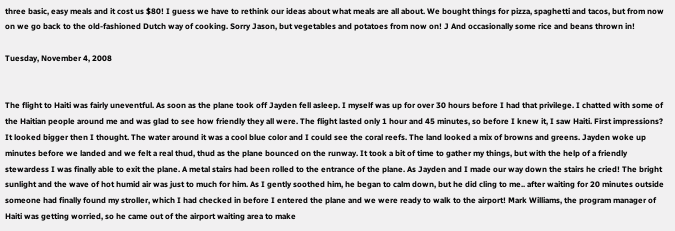three basic, easy meals and it cost us $80! I guess we have to rethink our ideas about what meals are all about. We bought things for pizza, spaghetti and tacos, but from now on we go back to the old-fashioned Dutch way of cooking. Sorry Jason, but vegetables and potatoes from now on! J And occasionally some rice and beans thrown in!

Tuesday, November 4, 2008


The flight to Haiti was fairly uneventful. As soon as the plane took off Jayden fell asleep. I myself was up for over 30 hours before I had that privilege. I chatted with some of the Haitian people around me and was glad to see how friendly they all were. The flight lasted only 1 hour and 45 minutes, so before I knew it, I saw Haiti. First impressions? It looked bigger then I thought. The water around it was a cool blue color and I could see the coral reefs. The land looked a mix of browns and greens. Jayden woke up minutes before we landed and we felt a real thud, thud as the plane bounced on the runway. It took a bit of time to gather my things, but with the help of a friendly stewardess I was finally able to exit the plane. A metal stairs had been rolled to the entrance of the plane. As Jayden and I made our way down the stairs he cried! The bright sunlight and the wave of hot humid air was just to much for him. As I gently soothed him, he began to calm down, but he did cling to me.. after waiting for 20 minutes outside someone had finally found my stroller, which I had checked in before I entered the plane and we were ready to walk to the airport! Mark Williams, the program manager of Haiti was getting worried, so he came out of the airport waiting area to make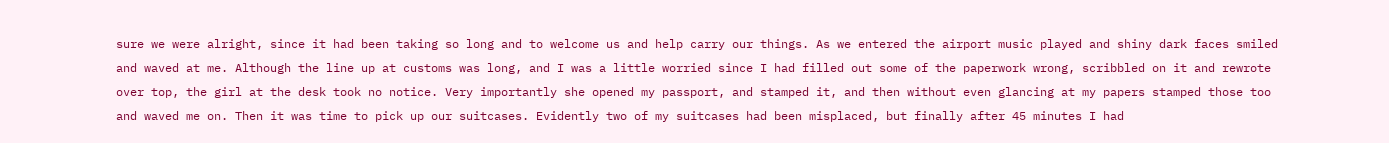sure we were alright, since it had been taking so long and to welcome us and help carry our things. As we entered the airport music played and shiny dark faces smiled and waved at me. Although the line up at customs was long, and I was a little worried since I had filled out some of the paperwork wrong, scribbled on it and rewrote over top, the girl at the desk took no notice. Very importantly she opened my passport, and stamped it, and then without even glancing at my papers stamped those too and waved me on. Then it was time to pick up our suitcases. Evidently two of my suitcases had been misplaced, but finally after 45 minutes I had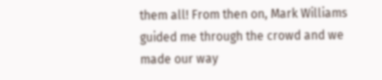them all! From then on, Mark Williams guided me through the crowd and we made our way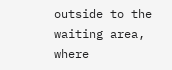outside to the waiting area, where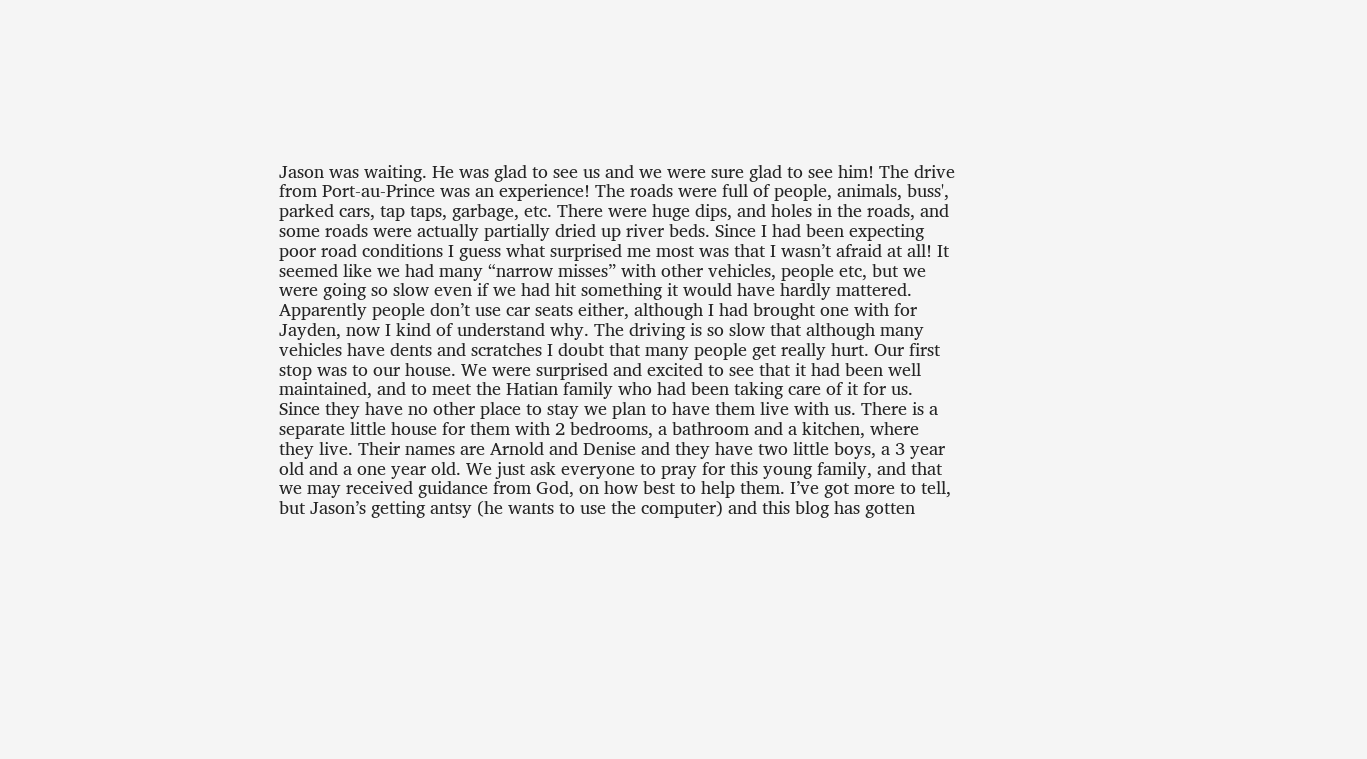Jason was waiting. He was glad to see us and we were sure glad to see him! The drive from Port-au-Prince was an experience! The roads were full of people, animals, buss', parked cars, tap taps, garbage, etc. There were huge dips, and holes in the roads, and some roads were actually partially dried up river beds. Since I had been expecting poor road conditions I guess what surprised me most was that I wasn’t afraid at all! It seemed like we had many “narrow misses” with other vehicles, people etc, but we were going so slow even if we had hit something it would have hardly mattered. Apparently people don’t use car seats either, although I had brought one with for Jayden, now I kind of understand why. The driving is so slow that although many vehicles have dents and scratches I doubt that many people get really hurt. Our first stop was to our house. We were surprised and excited to see that it had been well maintained, and to meet the Hatian family who had been taking care of it for us. Since they have no other place to stay we plan to have them live with us. There is a separate little house for them with 2 bedrooms, a bathroom and a kitchen, where they live. Their names are Arnold and Denise and they have two little boys, a 3 year old and a one year old. We just ask everyone to pray for this young family, and that we may received guidance from God, on how best to help them. I’ve got more to tell, but Jason’s getting antsy (he wants to use the computer) and this blog has gotten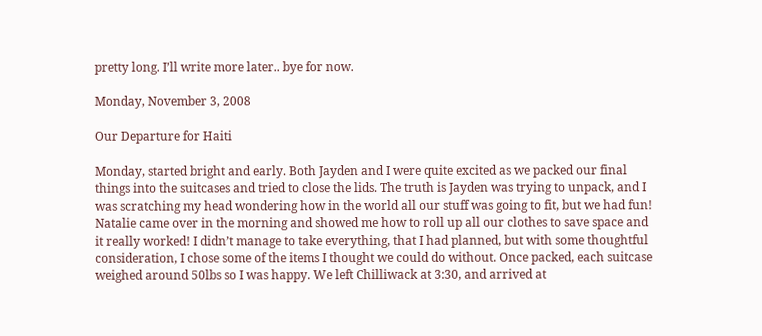pretty long. I’ll write more later.. bye for now.

Monday, November 3, 2008

Our Departure for Haiti

Monday, started bright and early. Both Jayden and I were quite excited as we packed our final things into the suitcases and tried to close the lids. The truth is Jayden was trying to unpack, and I was scratching my head wondering how in the world all our stuff was going to fit, but we had fun! Natalie came over in the morning and showed me how to roll up all our clothes to save space and it really worked! I didn’t manage to take everything, that I had planned, but with some thoughtful consideration, I chose some of the items I thought we could do without. Once packed, each suitcase weighed around 50lbs so I was happy. We left Chilliwack at 3:30, and arrived at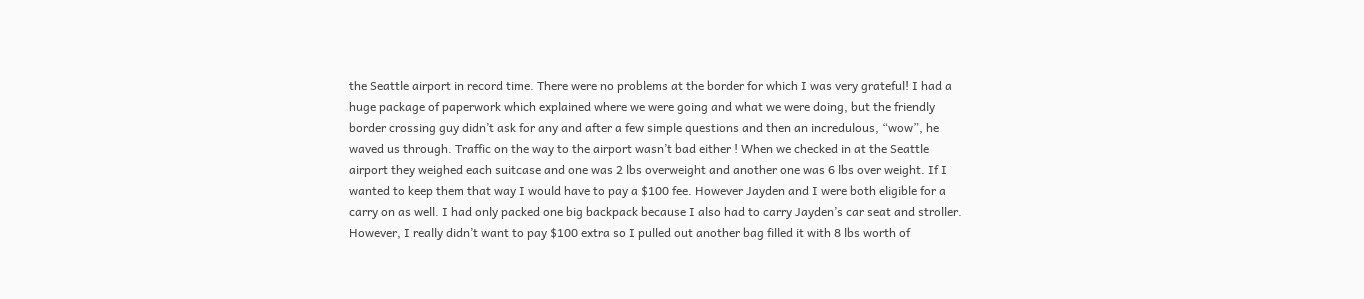the Seattle airport in record time. There were no problems at the border for which I was very grateful! I had a huge package of paperwork which explained where we were going and what we were doing, but the friendly border crossing guy didn’t ask for any and after a few simple questions and then an incredulous, “wow”, he waved us through. Traffic on the way to the airport wasn’t bad either ! When we checked in at the Seattle airport they weighed each suitcase and one was 2 lbs overweight and another one was 6 lbs over weight. If I wanted to keep them that way I would have to pay a $100 fee. However Jayden and I were both eligible for a carry on as well. I had only packed one big backpack because I also had to carry Jayden’s car seat and stroller. However, I really didn’t want to pay $100 extra so I pulled out another bag filled it with 8 lbs worth of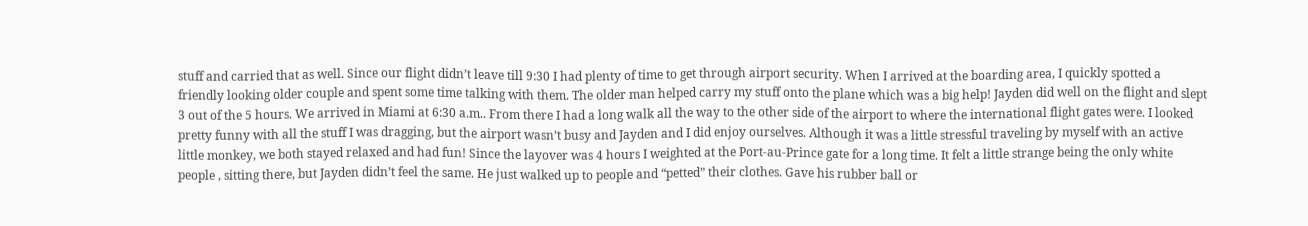stuff and carried that as well. Since our flight didn’t leave till 9:30 I had plenty of time to get through airport security. When I arrived at the boarding area, I quickly spotted a friendly looking older couple and spent some time talking with them. The older man helped carry my stuff onto the plane which was a big help! Jayden did well on the flight and slept 3 out of the 5 hours. We arrived in Miami at 6:30 a.m.. From there I had a long walk all the way to the other side of the airport to where the international flight gates were. I looked pretty funny with all the stuff I was dragging, but the airport wasn’t busy and Jayden and I did enjoy ourselves. Although it was a little stressful traveling by myself with an active little monkey, we both stayed relaxed and had fun! Since the layover was 4 hours I weighted at the Port-au-Prince gate for a long time. It felt a little strange being the only white people , sitting there, but Jayden didn’t feel the same. He just walked up to people and “petted” their clothes. Gave his rubber ball or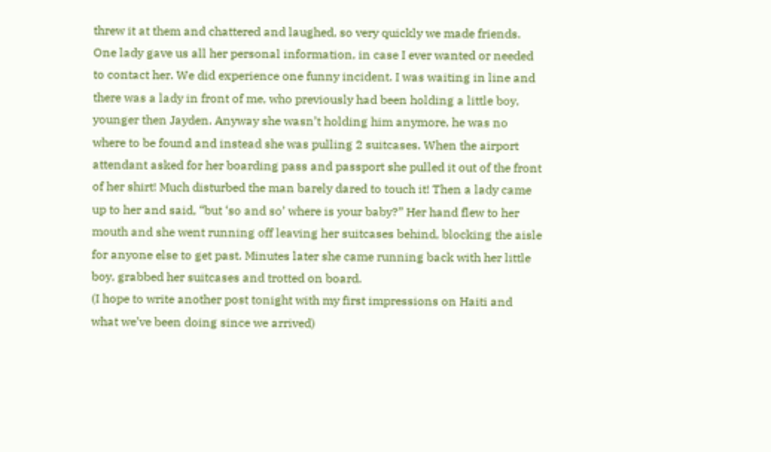threw it at them and chattered and laughed, so very quickly we made friends. One lady gave us all her personal information, in case I ever wanted or needed to contact her. We did experience one funny incident. I was waiting in line and there was a lady in front of me, who previously had been holding a little boy, younger then Jayden. Anyway she wasn’t holding him anymore, he was no where to be found and instead she was pulling 2 suitcases. When the airport attendant asked for her boarding pass and passport she pulled it out of the front of her shirt! Much disturbed the man barely dared to touch it! Then a lady came up to her and said, “but ‘so and so’ where is your baby?” Her hand flew to her mouth and she went running off leaving her suitcases behind, blocking the aisle for anyone else to get past. Minutes later she came running back with her little boy, grabbed her suitcases and trotted on board.
(I hope to write another post tonight with my first impressions on Haiti and what we’ve been doing since we arrived)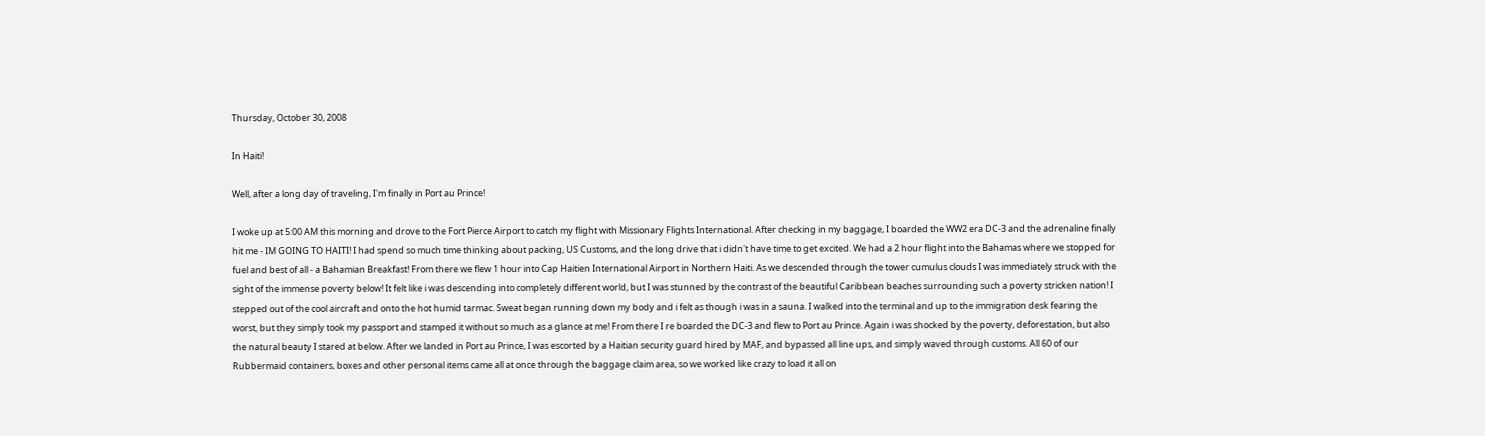Thursday, October 30, 2008

In Haiti!

Well, after a long day of traveling, I'm finally in Port au Prince!

I woke up at 5:00 AM this morning and drove to the Fort Pierce Airport to catch my flight with Missionary Flights International. After checking in my baggage, I boarded the WW2 era DC-3 and the adrenaline finally hit me - IM GOING TO HAITI! I had spend so much time thinking about packing, US Customs, and the long drive that i didn't have time to get excited. We had a 2 hour flight into the Bahamas where we stopped for fuel and best of all - a Bahamian Breakfast! From there we flew 1 hour into Cap Haitien International Airport in Northern Haiti. As we descended through the tower cumulus clouds I was immediately struck with the sight of the immense poverty below! It felt like i was descending into completely different world, but I was stunned by the contrast of the beautiful Caribbean beaches surrounding such a poverty stricken nation! I stepped out of the cool aircraft and onto the hot humid tarmac. Sweat began running down my body and i felt as though i was in a sauna. I walked into the terminal and up to the immigration desk fearing the worst, but they simply took my passport and stamped it without so much as a glance at me! From there I re boarded the DC-3 and flew to Port au Prince. Again i was shocked by the poverty, deforestation, but also the natural beauty I stared at below. After we landed in Port au Prince, I was escorted by a Haitian security guard hired by MAF, and bypassed all line ups, and simply waved through customs. All 60 of our Rubbermaid containers, boxes and other personal items came all at once through the baggage claim area, so we worked like crazy to load it all on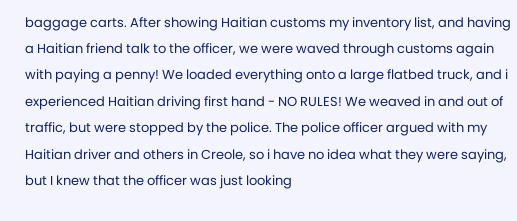baggage carts. After showing Haitian customs my inventory list, and having a Haitian friend talk to the officer, we were waved through customs again with paying a penny! We loaded everything onto a large flatbed truck, and i experienced Haitian driving first hand - NO RULES! We weaved in and out of traffic, but were stopped by the police. The police officer argued with my Haitian driver and others in Creole, so i have no idea what they were saying, but I knew that the officer was just looking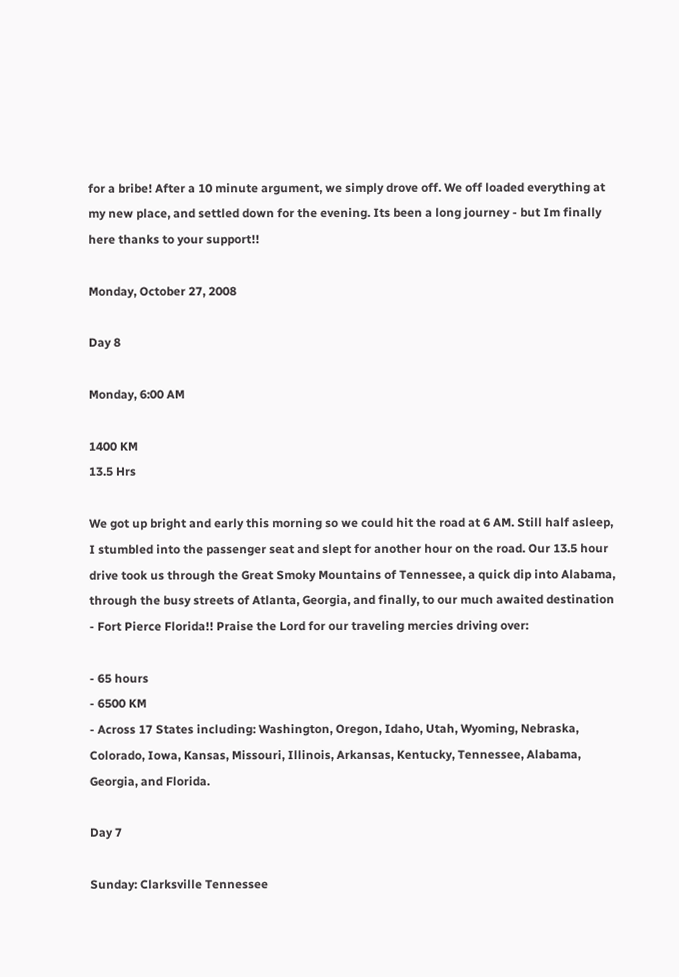for a bribe! After a 10 minute argument, we simply drove off. We off loaded everything at my new place, and settled down for the evening. Its been a long journey - but Im finally here thanks to your support!!

Monday, October 27, 2008

Day 8

Monday, 6:00 AM

1400 KM
13.5 Hrs

We got up bright and early this morning so we could hit the road at 6 AM. Still half asleep, I stumbled into the passenger seat and slept for another hour on the road. Our 13.5 hour drive took us through the Great Smoky Mountains of Tennessee, a quick dip into Alabama, through the busy streets of Atlanta, Georgia, and finally, to our much awaited destination - Fort Pierce Florida!! Praise the Lord for our traveling mercies driving over:

- 65 hours
- 6500 KM
- Across 17 States including: Washington, Oregon, Idaho, Utah, Wyoming, Nebraska, Colorado, Iowa, Kansas, Missouri, Illinois, Arkansas, Kentucky, Tennessee, Alabama, Georgia, and Florida.

Day 7

Sunday: Clarksville Tennessee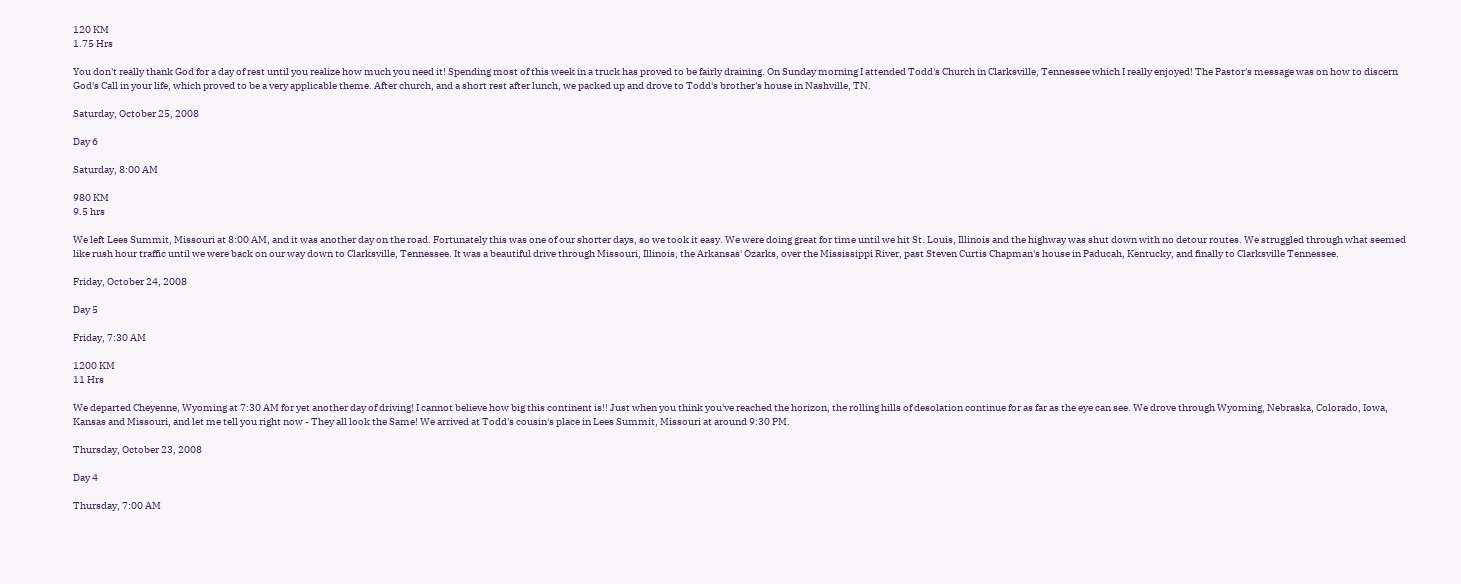120 KM
1.75 Hrs

You don't really thank God for a day of rest until you realize how much you need it! Spending most of this week in a truck has proved to be fairly draining. On Sunday morning I attended Todd's Church in Clarksville, Tennessee which I really enjoyed! The Pastor's message was on how to discern God's Call in your life, which proved to be a very applicable theme. After church, and a short rest after lunch, we packed up and drove to Todd's brother's house in Nashville, TN.

Saturday, October 25, 2008

Day 6

Saturday, 8:00 AM

980 KM
9.5 hrs

We left Lees Summit, Missouri at 8:00 AM, and it was another day on the road. Fortunately this was one of our shorter days, so we took it easy. We were doing great for time until we hit St. Louis, Illinois and the highway was shut down with no detour routes. We struggled through what seemed like rush hour traffic until we were back on our way down to Clarksville, Tennessee. It was a beautiful drive through Missouri, Illinois, the Arkansas' Ozarks, over the Mississippi River, past Steven Curtis Chapman's house in Paducah, Kentucky, and finally to Clarksville Tennessee.

Friday, October 24, 2008

Day 5

Friday, 7:30 AM

1200 KM
11 Hrs

We departed Cheyenne, Wyoming at 7:30 AM for yet another day of driving! I cannot believe how big this continent is!! Just when you think you've reached the horizon, the rolling hills of desolation continue for as far as the eye can see. We drove through Wyoming, Nebraska, Colorado, Iowa, Kansas and Missouri, and let me tell you right now - They all look the Same! We arrived at Todd's cousin's place in Lees Summit, Missouri at around 9:30 PM.

Thursday, October 23, 2008

Day 4

Thursday, 7:00 AM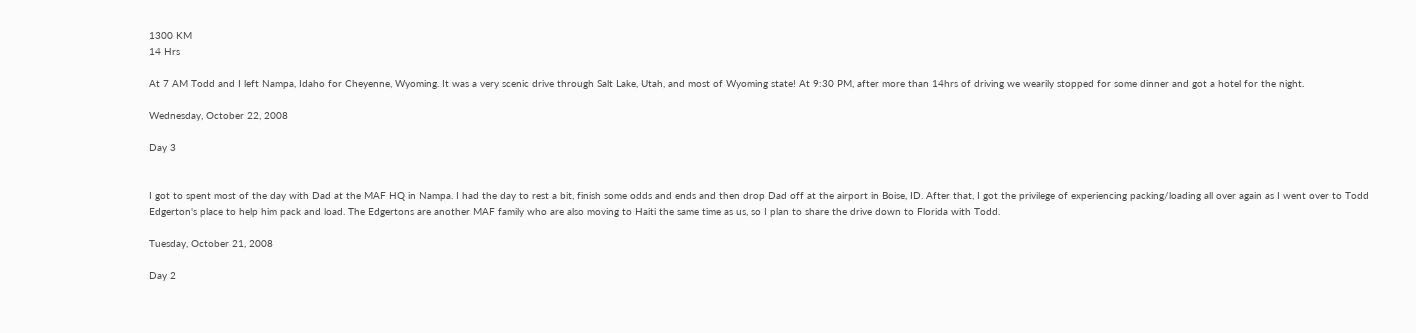1300 KM
14 Hrs

At 7 AM Todd and I left Nampa, Idaho for Cheyenne, Wyoming. It was a very scenic drive through Salt Lake, Utah, and most of Wyoming state! At 9:30 PM, after more than 14hrs of driving we wearily stopped for some dinner and got a hotel for the night.

Wednesday, October 22, 2008

Day 3


I got to spent most of the day with Dad at the MAF HQ in Nampa. I had the day to rest a bit, finish some odds and ends and then drop Dad off at the airport in Boise, ID. After that, I got the privilege of experiencing packing/loading all over again as I went over to Todd Edgerton's place to help him pack and load. The Edgertons are another MAF family who are also moving to Haiti the same time as us, so I plan to share the drive down to Florida with Todd.

Tuesday, October 21, 2008

Day 2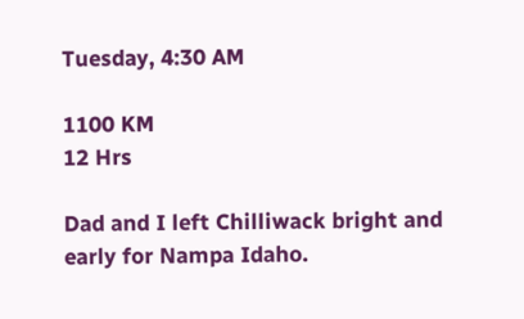Tuesday, 4:30 AM

1100 KM
12 Hrs

Dad and I left Chilliwack bright and early for Nampa Idaho.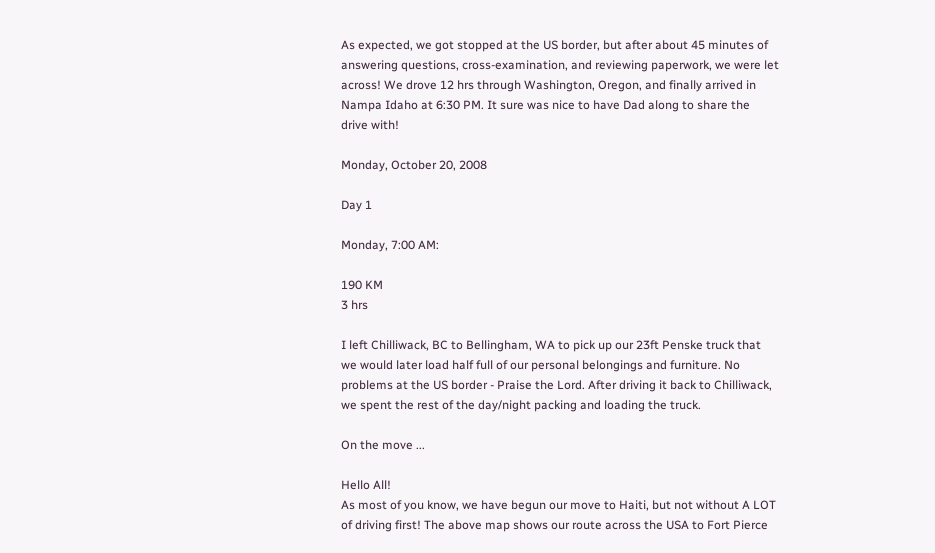As expected, we got stopped at the US border, but after about 45 minutes of answering questions, cross-examination, and reviewing paperwork, we were let across! We drove 12 hrs through Washington, Oregon, and finally arrived in Nampa Idaho at 6:30 PM. It sure was nice to have Dad along to share the drive with!

Monday, October 20, 2008

Day 1

Monday, 7:00 AM:

190 KM
3 hrs

I left Chilliwack, BC to Bellingham, WA to pick up our 23ft Penske truck that we would later load half full of our personal belongings and furniture. No problems at the US border - Praise the Lord. After driving it back to Chilliwack, we spent the rest of the day/night packing and loading the truck.

On the move ...

Hello All!
As most of you know, we have begun our move to Haiti, but not without A LOT of driving first! The above map shows our route across the USA to Fort Pierce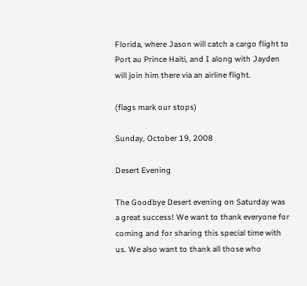Florida, where Jason will catch a cargo flight to Port au Prince Haiti, and I along with Jayden will join him there via an airline flight.

(flags mark our stops)

Sunday, October 19, 2008

Desert Evening

The Goodbye Desert evening on Saturday was a great success! We want to thank everyone for coming and for sharing this special time with us. We also want to thank all those who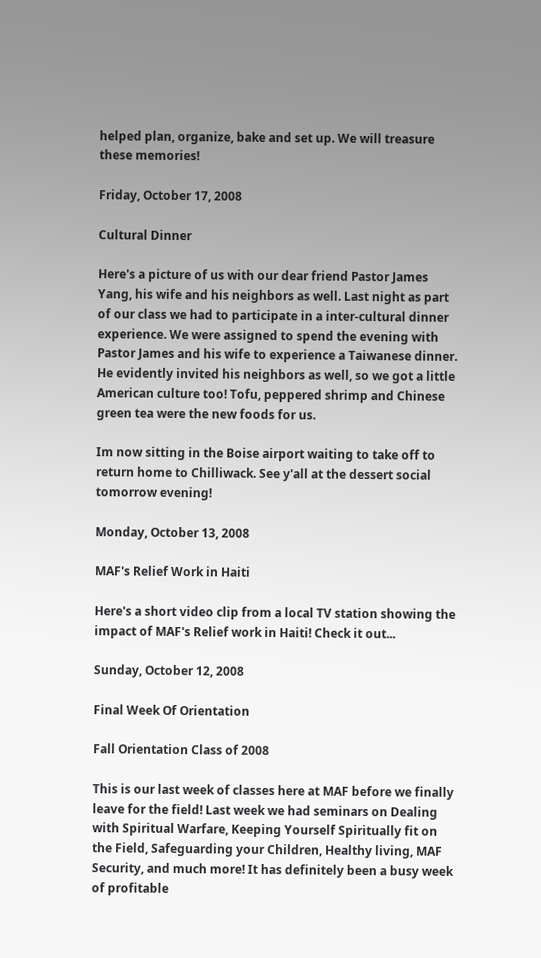helped plan, organize, bake and set up. We will treasure these memories!

Friday, October 17, 2008

Cultural Dinner

Here's a picture of us with our dear friend Pastor James Yang, his wife and his neighbors as well. Last night as part of our class we had to participate in a inter-cultural dinner experience. We were assigned to spend the evening with Pastor James and his wife to experience a Taiwanese dinner. He evidently invited his neighbors as well, so we got a little American culture too! Tofu, peppered shrimp and Chinese green tea were the new foods for us.

Im now sitting in the Boise airport waiting to take off to return home to Chilliwack. See y'all at the dessert social tomorrow evening!

Monday, October 13, 2008

MAF's Relief Work in Haiti

Here's a short video clip from a local TV station showing the impact of MAF's Relief work in Haiti! Check it out...

Sunday, October 12, 2008

Final Week Of Orientation

Fall Orientation Class of 2008

This is our last week of classes here at MAF before we finally leave for the field! Last week we had seminars on Dealing with Spiritual Warfare, Keeping Yourself Spiritually fit on the Field, Safeguarding your Children, Healthy living, MAF Security, and much more! It has definitely been a busy week of profitable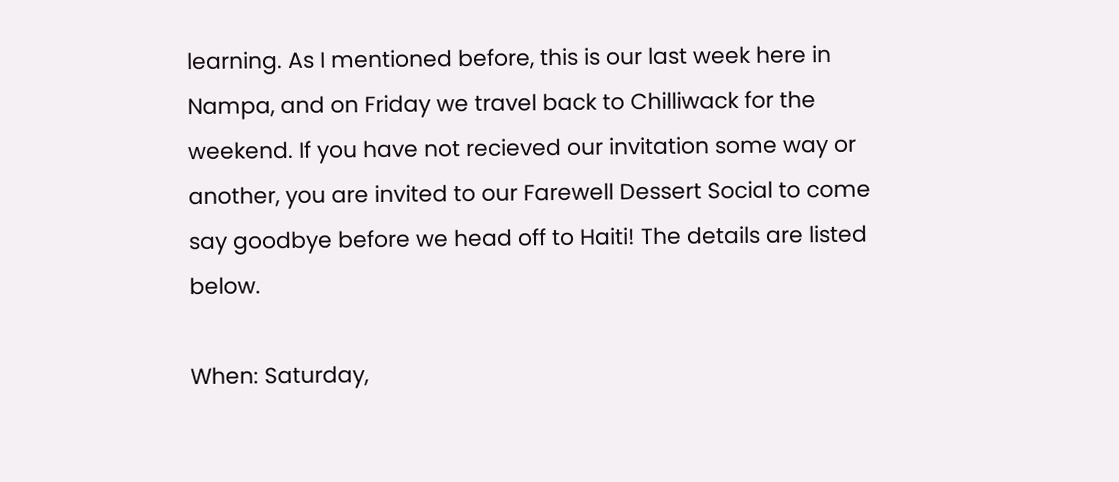learning. As I mentioned before, this is our last week here in Nampa, and on Friday we travel back to Chilliwack for the weekend. If you have not recieved our invitation some way or another, you are invited to our Farewell Dessert Social to come say goodbye before we head off to Haiti! The details are listed below.

When: Saturday,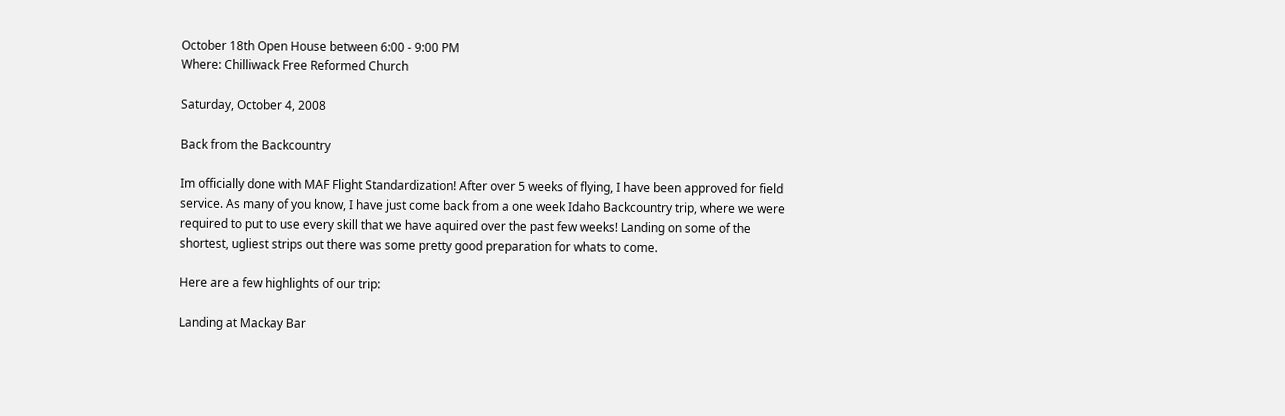October 18th Open House between 6:00 - 9:00 PM
Where: Chilliwack Free Reformed Church

Saturday, October 4, 2008

Back from the Backcountry

Im officially done with MAF Flight Standardization! After over 5 weeks of flying, I have been approved for field service. As many of you know, I have just come back from a one week Idaho Backcountry trip, where we were required to put to use every skill that we have aquired over the past few weeks! Landing on some of the shortest, ugliest strips out there was some pretty good preparation for whats to come.

Here are a few highlights of our trip:

Landing at Mackay Bar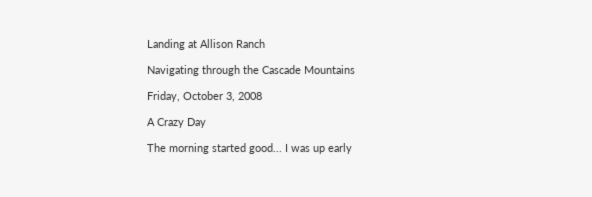Landing at Allison Ranch

Navigating through the Cascade Mountains

Friday, October 3, 2008

A Crazy Day

The morning started good... I was up early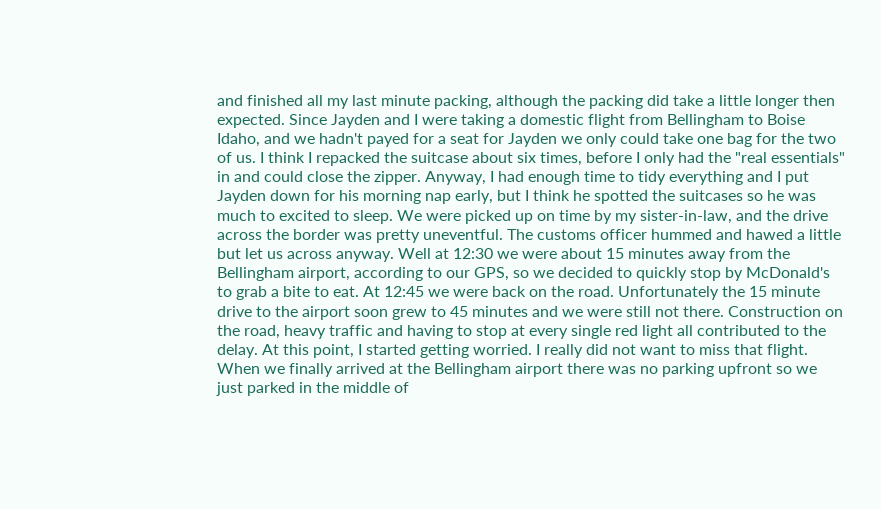and finished all my last minute packing, although the packing did take a little longer then expected. Since Jayden and I were taking a domestic flight from Bellingham to Boise Idaho, and we hadn't payed for a seat for Jayden we only could take one bag for the two of us. I think I repacked the suitcase about six times, before I only had the "real essentials" in and could close the zipper. Anyway, I had enough time to tidy everything and I put Jayden down for his morning nap early, but I think he spotted the suitcases so he was much to excited to sleep. We were picked up on time by my sister-in-law, and the drive across the border was pretty uneventful. The customs officer hummed and hawed a little but let us across anyway. Well at 12:30 we were about 15 minutes away from the Bellingham airport, according to our GPS, so we decided to quickly stop by McDonald's to grab a bite to eat. At 12:45 we were back on the road. Unfortunately the 15 minute drive to the airport soon grew to 45 minutes and we were still not there. Construction on the road, heavy traffic and having to stop at every single red light all contributed to the delay. At this point, I started getting worried. I really did not want to miss that flight. When we finally arrived at the Bellingham airport there was no parking upfront so we just parked in the middle of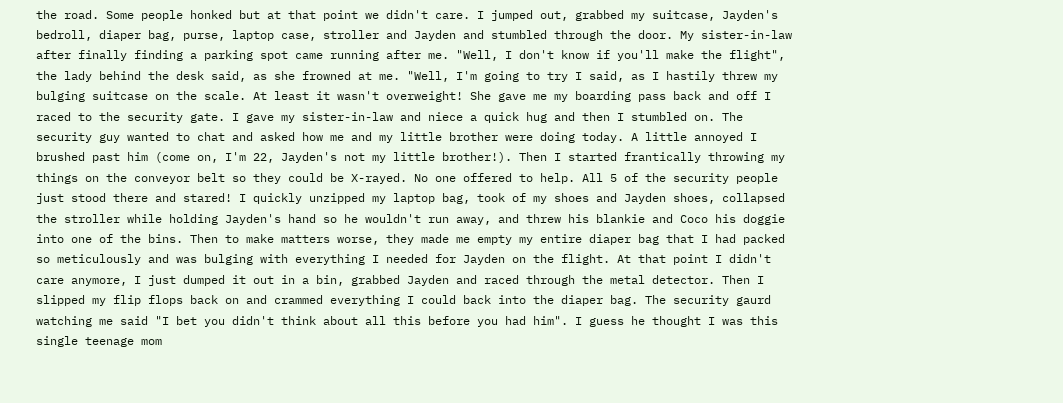the road. Some people honked but at that point we didn't care. I jumped out, grabbed my suitcase, Jayden's bedroll, diaper bag, purse, laptop case, stroller and Jayden and stumbled through the door. My sister-in-law after finally finding a parking spot came running after me. "Well, I don't know if you'll make the flight", the lady behind the desk said, as she frowned at me. "Well, I'm going to try I said, as I hastily threw my bulging suitcase on the scale. At least it wasn't overweight! She gave me my boarding pass back and off I raced to the security gate. I gave my sister-in-law and niece a quick hug and then I stumbled on. The security guy wanted to chat and asked how me and my little brother were doing today. A little annoyed I brushed past him (come on, I'm 22, Jayden's not my little brother!). Then I started frantically throwing my things on the conveyor belt so they could be X-rayed. No one offered to help. All 5 of the security people just stood there and stared! I quickly unzipped my laptop bag, took of my shoes and Jayden shoes, collapsed the stroller while holding Jayden's hand so he wouldn't run away, and threw his blankie and Coco his doggie into one of the bins. Then to make matters worse, they made me empty my entire diaper bag that I had packed so meticulously and was bulging with everything I needed for Jayden on the flight. At that point I didn't care anymore, I just dumped it out in a bin, grabbed Jayden and raced through the metal detector. Then I slipped my flip flops back on and crammed everything I could back into the diaper bag. The security gaurd watching me said "I bet you didn't think about all this before you had him". I guess he thought I was this single teenage mom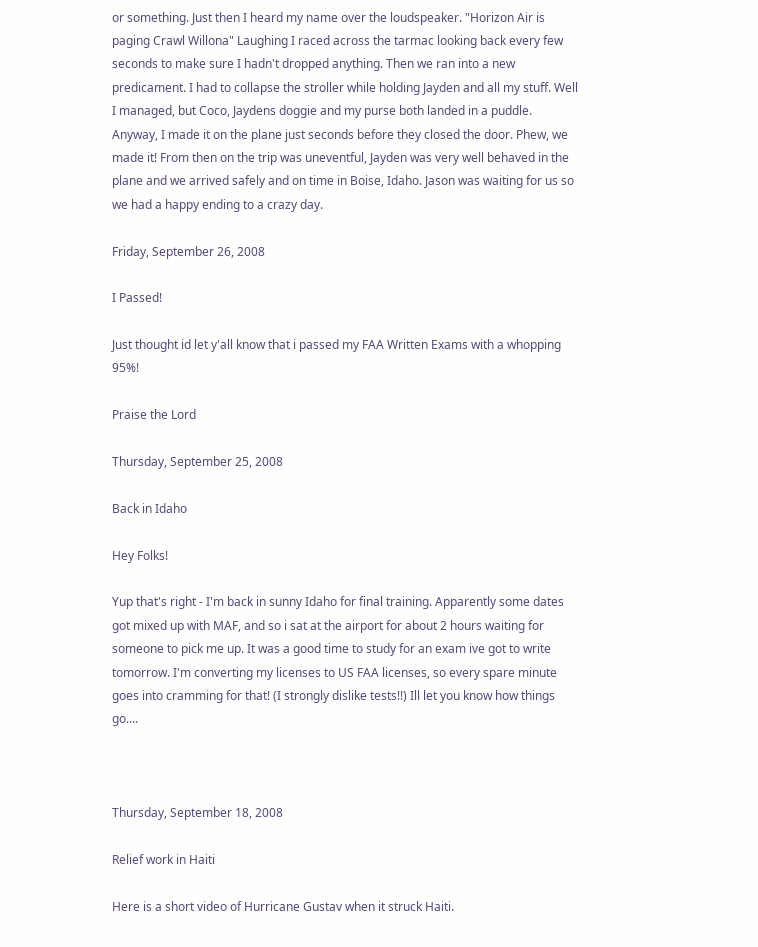or something. Just then I heard my name over the loudspeaker. "Horizon Air is paging Crawl Willona" Laughing I raced across the tarmac looking back every few seconds to make sure I hadn't dropped anything. Then we ran into a new predicament. I had to collapse the stroller while holding Jayden and all my stuff. Well I managed, but Coco, Jaydens doggie and my purse both landed in a puddle. Anyway, I made it on the plane just seconds before they closed the door. Phew, we made it! From then on the trip was uneventful, Jayden was very well behaved in the plane and we arrived safely and on time in Boise, Idaho. Jason was waiting for us so we had a happy ending to a crazy day.

Friday, September 26, 2008

I Passed!

Just thought id let y'all know that i passed my FAA Written Exams with a whopping 95%!

Praise the Lord

Thursday, September 25, 2008

Back in Idaho

Hey Folks!

Yup that's right - I'm back in sunny Idaho for final training. Apparently some dates got mixed up with MAF, and so i sat at the airport for about 2 hours waiting for someone to pick me up. It was a good time to study for an exam ive got to write tomorrow. I'm converting my licenses to US FAA licenses, so every spare minute goes into cramming for that! (I strongly dislike tests!!) Ill let you know how things go....



Thursday, September 18, 2008

Relief work in Haiti

Here is a short video of Hurricane Gustav when it struck Haiti.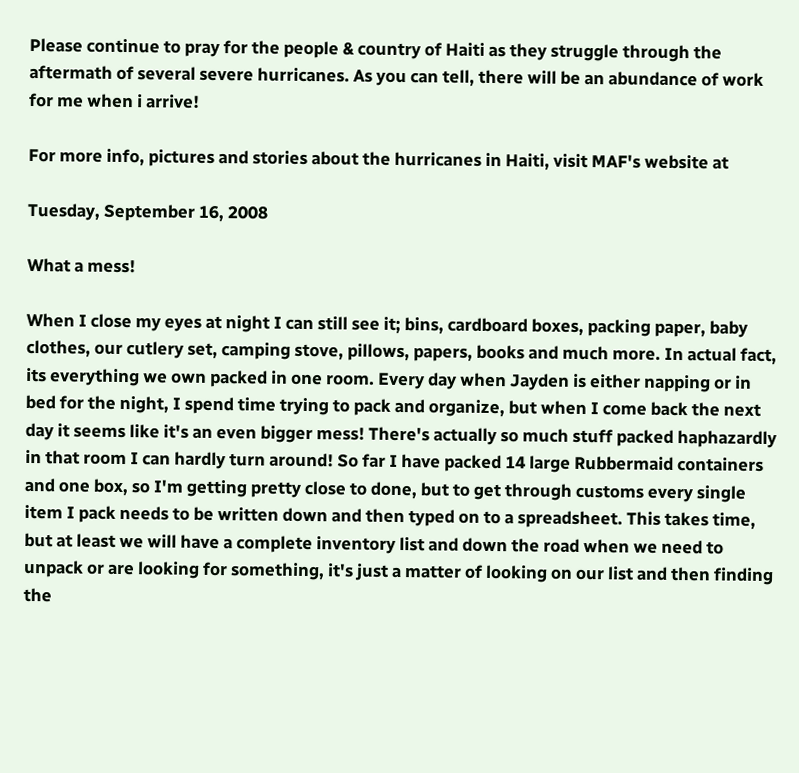Please continue to pray for the people & country of Haiti as they struggle through the aftermath of several severe hurricanes. As you can tell, there will be an abundance of work for me when i arrive!

For more info, pictures and stories about the hurricanes in Haiti, visit MAF's website at

Tuesday, September 16, 2008

What a mess!

When I close my eyes at night I can still see it; bins, cardboard boxes, packing paper, baby clothes, our cutlery set, camping stove, pillows, papers, books and much more. In actual fact, its everything we own packed in one room. Every day when Jayden is either napping or in bed for the night, I spend time trying to pack and organize, but when I come back the next day it seems like it's an even bigger mess! There's actually so much stuff packed haphazardly in that room I can hardly turn around! So far I have packed 14 large Rubbermaid containers and one box, so I'm getting pretty close to done, but to get through customs every single item I pack needs to be written down and then typed on to a spreadsheet. This takes time, but at least we will have a complete inventory list and down the road when we need to unpack or are looking for something, it's just a matter of looking on our list and then finding the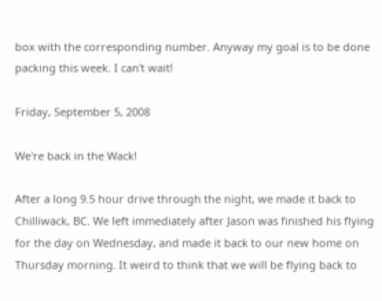box with the corresponding number. Anyway my goal is to be done packing this week. I can't wait!

Friday, September 5, 2008

We're back in the Wack!

After a long 9.5 hour drive through the night, we made it back to Chilliwack, BC. We left immediately after Jason was finished his flying for the day on Wednesday, and made it back to our new home on Thursday morning. It weird to think that we will be flying back to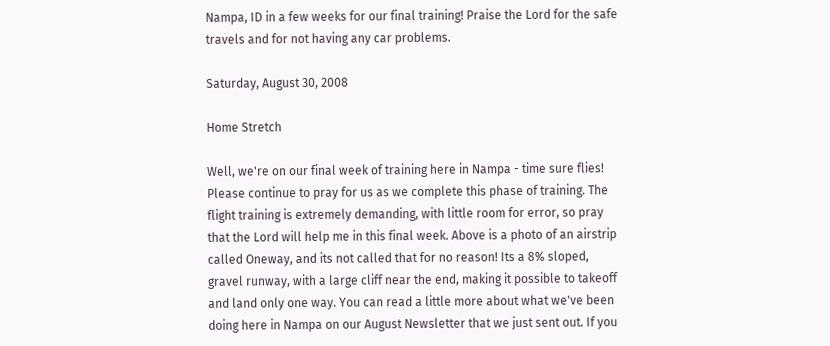Nampa, ID in a few weeks for our final training! Praise the Lord for the safe travels and for not having any car problems.

Saturday, August 30, 2008

Home Stretch

Well, we're on our final week of training here in Nampa - time sure flies! Please continue to pray for us as we complete this phase of training. The flight training is extremely demanding, with little room for error, so pray that the Lord will help me in this final week. Above is a photo of an airstrip called Oneway, and its not called that for no reason! Its a 8% sloped, gravel runway, with a large cliff near the end, making it possible to takeoff and land only one way. You can read a little more about what we've been doing here in Nampa on our August Newsletter that we just sent out. If you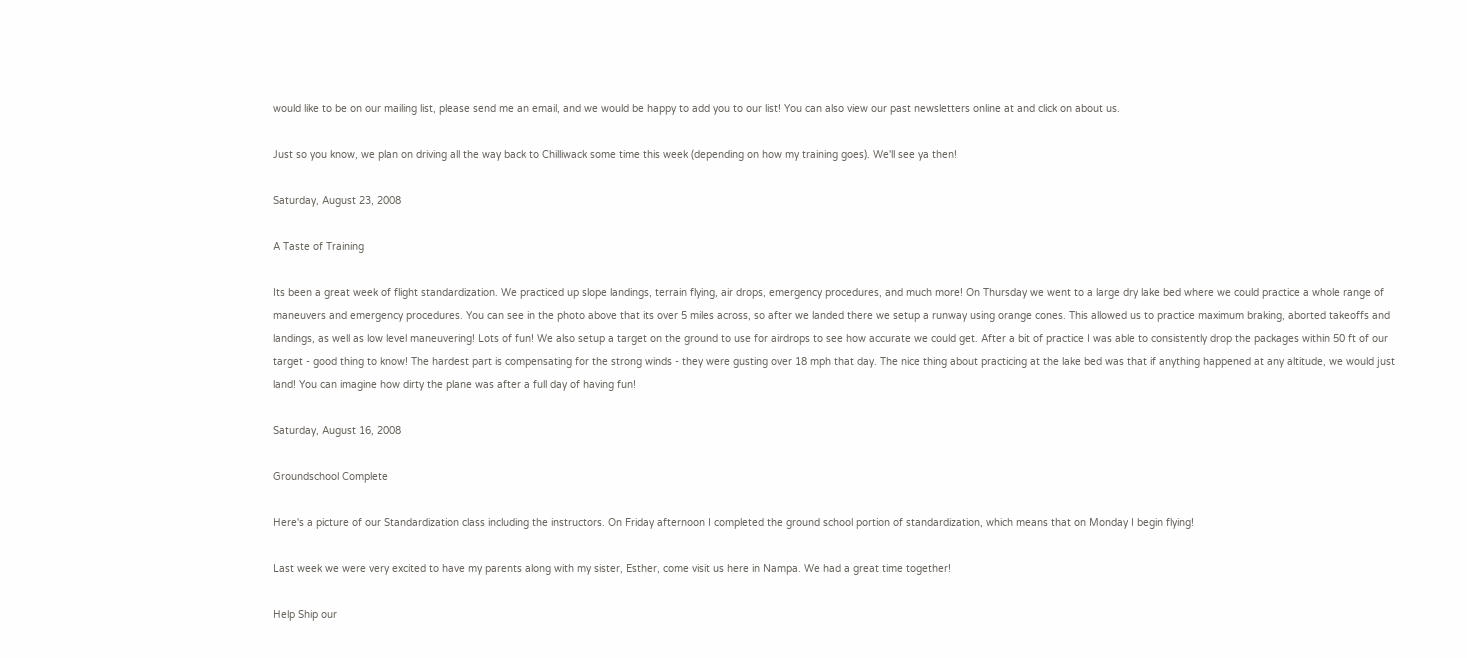would like to be on our mailing list, please send me an email, and we would be happy to add you to our list! You can also view our past newsletters online at and click on about us.

Just so you know, we plan on driving all the way back to Chilliwack some time this week (depending on how my training goes). We'll see ya then!

Saturday, August 23, 2008

A Taste of Training

Its been a great week of flight standardization. We practiced up slope landings, terrain flying, air drops, emergency procedures, and much more! On Thursday we went to a large dry lake bed where we could practice a whole range of maneuvers and emergency procedures. You can see in the photo above that its over 5 miles across, so after we landed there we setup a runway using orange cones. This allowed us to practice maximum braking, aborted takeoffs and landings, as well as low level maneuvering! Lots of fun! We also setup a target on the ground to use for airdrops to see how accurate we could get. After a bit of practice I was able to consistently drop the packages within 50 ft of our target - good thing to know! The hardest part is compensating for the strong winds - they were gusting over 18 mph that day. The nice thing about practicing at the lake bed was that if anything happened at any altitude, we would just land! You can imagine how dirty the plane was after a full day of having fun!

Saturday, August 16, 2008

Groundschool Complete

Here's a picture of our Standardization class including the instructors. On Friday afternoon I completed the ground school portion of standardization, which means that on Monday I begin flying!

Last week we were very excited to have my parents along with my sister, Esther, come visit us here in Nampa. We had a great time together!

Help Ship our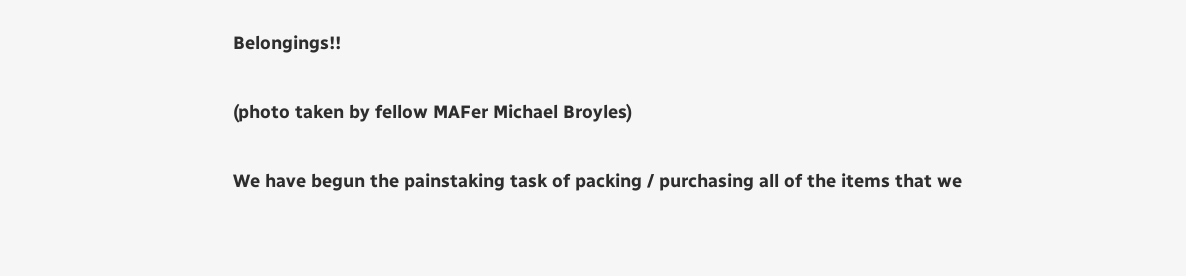Belongings!!

(photo taken by fellow MAFer Michael Broyles)

We have begun the painstaking task of packing / purchasing all of the items that we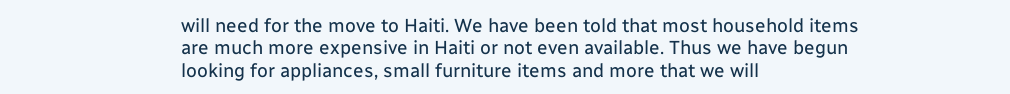will need for the move to Haiti. We have been told that most household items are much more expensive in Haiti or not even available. Thus we have begun looking for appliances, small furniture items and more that we will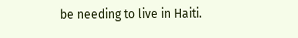be needing to live in Haiti.